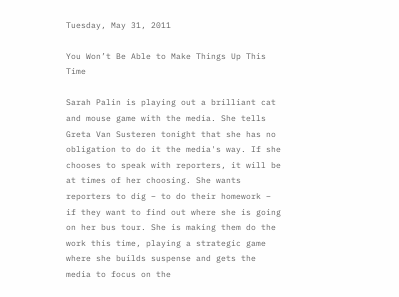Tuesday, May 31, 2011

You Won’t Be Able to Make Things Up This Time

Sarah Palin is playing out a brilliant cat and mouse game with the media. She tells Greta Van Susteren tonight that she has no obligation to do it the media's way. If she chooses to speak with reporters, it will be at times of her choosing. She wants reporters to dig – to do their homework – if they want to find out where she is going on her bus tour. She is making them do the work this time, playing a strategic game where she builds suspense and gets the media to focus on the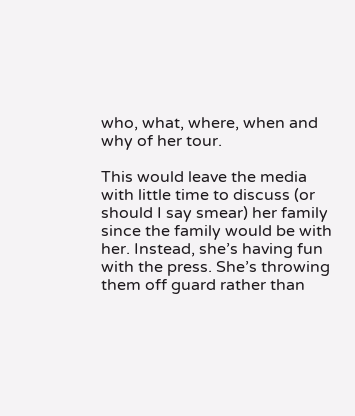who, what, where, when and why of her tour.

This would leave the media with little time to discuss (or should I say smear) her family since the family would be with her. Instead, she’s having fun with the press. She’s throwing them off guard rather than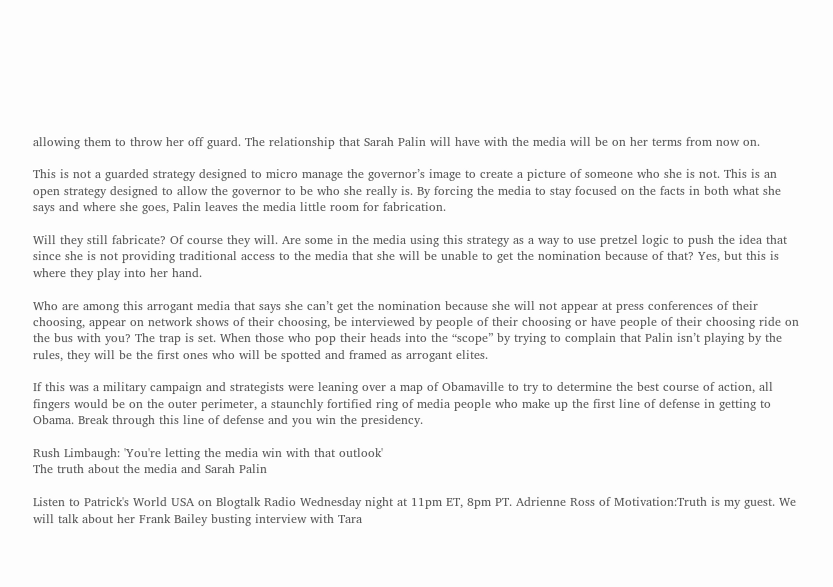allowing them to throw her off guard. The relationship that Sarah Palin will have with the media will be on her terms from now on.

This is not a guarded strategy designed to micro manage the governor’s image to create a picture of someone who she is not. This is an open strategy designed to allow the governor to be who she really is. By forcing the media to stay focused on the facts in both what she says and where she goes, Palin leaves the media little room for fabrication.

Will they still fabricate? Of course they will. Are some in the media using this strategy as a way to use pretzel logic to push the idea that since she is not providing traditional access to the media that she will be unable to get the nomination because of that? Yes, but this is where they play into her hand.

Who are among this arrogant media that says she can’t get the nomination because she will not appear at press conferences of their choosing, appear on network shows of their choosing, be interviewed by people of their choosing or have people of their choosing ride on the bus with you? The trap is set. When those who pop their heads into the “scope” by trying to complain that Palin isn’t playing by the rules, they will be the first ones who will be spotted and framed as arrogant elites.

If this was a military campaign and strategists were leaning over a map of Obamaville to try to determine the best course of action, all fingers would be on the outer perimeter, a staunchly fortified ring of media people who make up the first line of defense in getting to Obama. Break through this line of defense and you win the presidency.

Rush Limbaugh: 'You're letting the media win with that outlook'
The truth about the media and Sarah Palin

Listen to Patrick's World USA on Blogtalk Radio Wednesday night at 11pm ET, 8pm PT. Adrienne Ross of Motivation:Truth is my guest. We will talk about her Frank Bailey busting interview with Tara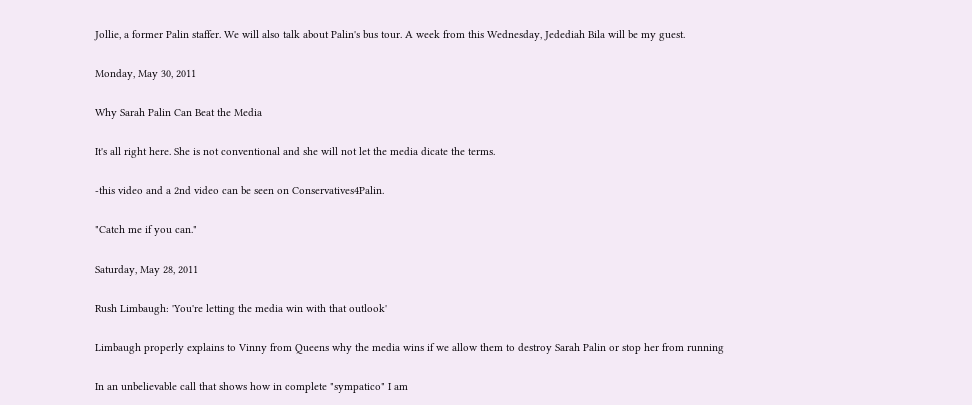Jollie, a former Palin staffer. We will also talk about Palin's bus tour. A week from this Wednesday, Jedediah Bila will be my guest.

Monday, May 30, 2011

Why Sarah Palin Can Beat the Media

It's all right here. She is not conventional and she will not let the media dicate the terms.

-this video and a 2nd video can be seen on Conservatives4Palin.

"Catch me if you can."

Saturday, May 28, 2011

Rush Limbaugh: 'You're letting the media win with that outlook'

Limbaugh properly explains to Vinny from Queens why the media wins if we allow them to destroy Sarah Palin or stop her from running

In an unbelievable call that shows how in complete "sympatico" I am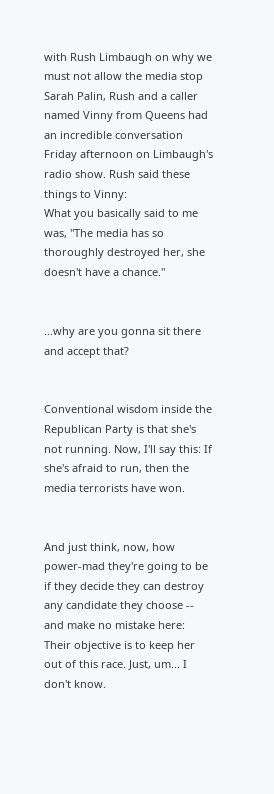with Rush Limbaugh on why we must not allow the media stop Sarah Palin, Rush and a caller named Vinny from Queens had an incredible conversation Friday afternoon on Limbaugh's radio show. Rush said these things to Vinny:
What you basically said to me was, "The media has so thoroughly destroyed her, she doesn't have a chance."


...why are you gonna sit there and accept that?


Conventional wisdom inside the Republican Party is that she's not running. Now, I'll say this: If she's afraid to run, then the media terrorists have won.


And just think, now, how power-mad they're going to be if they decide they can destroy any candidate they choose -- and make no mistake here: Their objective is to keep her out of this race. Just, um... I don't know.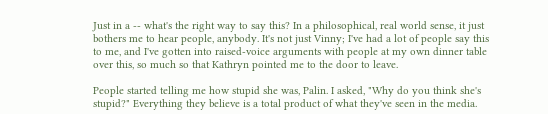Just in a -- what's the right way to say this? In a philosophical, real world sense, it just bothers me to hear people, anybody. It's not just Vinny; I've had a lot of people say this to me, and I've gotten into raised-voice arguments with people at my own dinner table over this, so much so that Kathryn pointed me to the door to leave.

People started telling me how stupid she was, Palin. I asked, "Why do you think she's stupid?" Everything they believe is a total product of what they've seen in the media.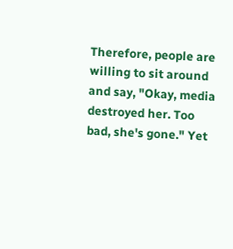Therefore, people are willing to sit around and say, "Okay, media destroyed her. Too bad, she's gone." Yet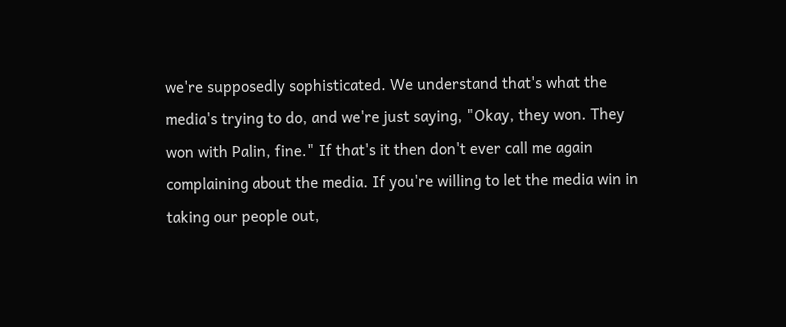we're supposedly sophisticated. We understand that's what the media's trying to do, and we're just saying, "Okay, they won. They won with Palin, fine." If that's it then don't ever call me again complaining about the media. If you're willing to let the media win in taking our people out,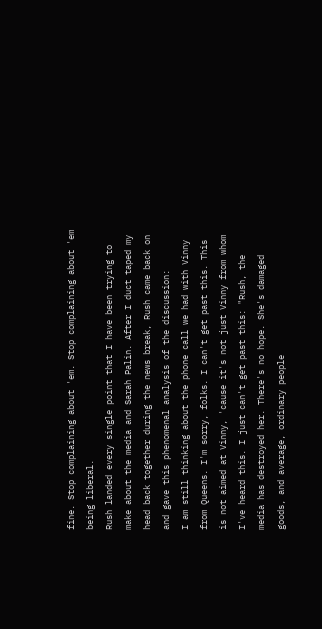fine. Stop complaining about 'em. Stop complaining about 'em being liberal.
Rush landed every single point that I have been trying to make about the media and Sarah Palin. After I duct taped my head back together during the news break, Rush came back on and gave this phenomenal analysis of the discussion:
I am still thinking about the phone call we had with Vinny from Queens. I'm sorry, folks. I can't get past this. This is not aimed at Vinny, 'cause it's not just Vinny from whom I've heard this. I just can't get past this: "Rush, the media has destroyed her. There's no hope. She's damaged goods, and average, ordinary people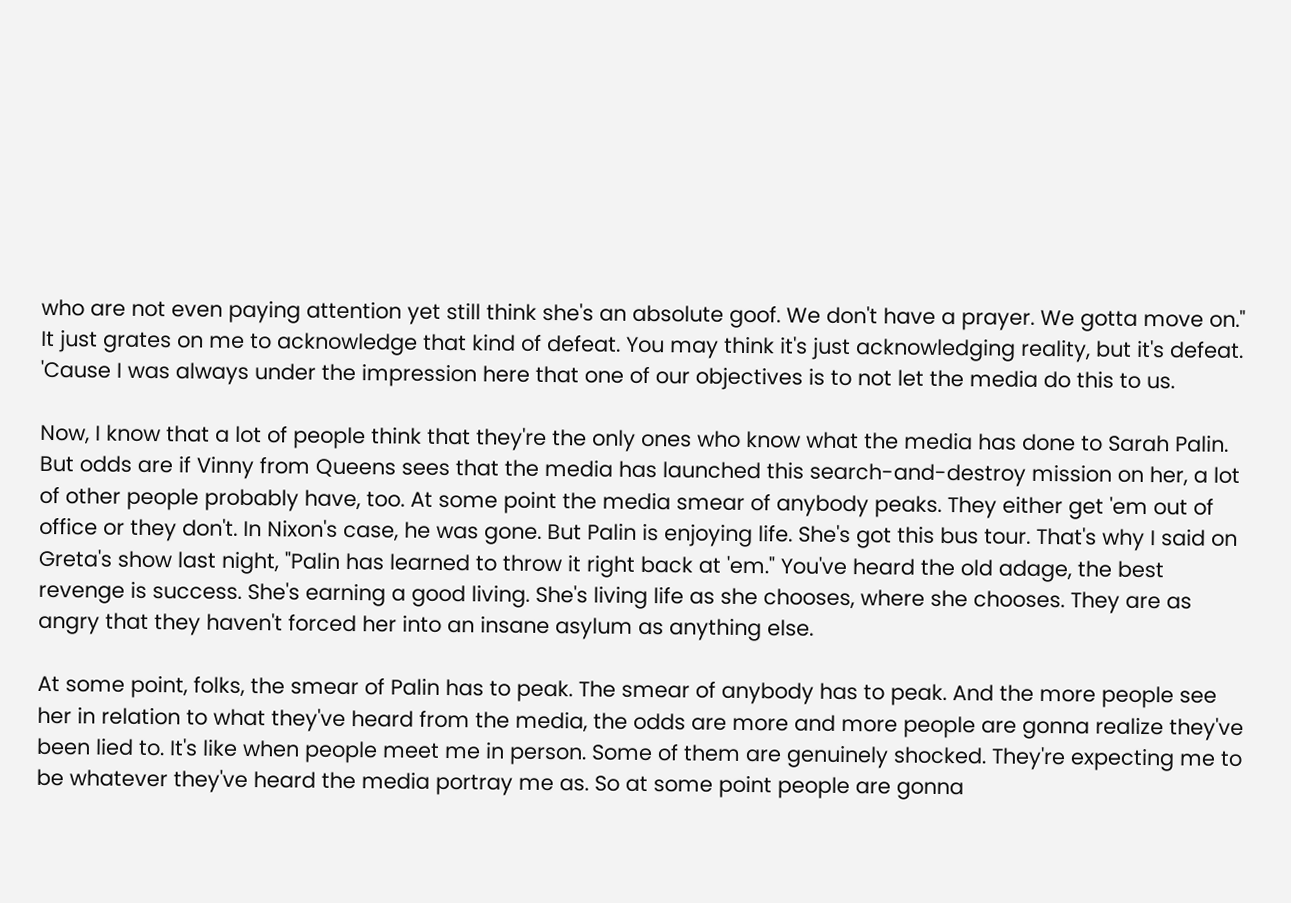who are not even paying attention yet still think she's an absolute goof. We don't have a prayer. We gotta move on." It just grates on me to acknowledge that kind of defeat. You may think it's just acknowledging reality, but it's defeat. 'Cause I was always under the impression here that one of our objectives is to not let the media do this to us.

Now, I know that a lot of people think that they're the only ones who know what the media has done to Sarah Palin. But odds are if Vinny from Queens sees that the media has launched this search-and-destroy mission on her, a lot of other people probably have, too. At some point the media smear of anybody peaks. They either get 'em out of office or they don't. In Nixon's case, he was gone. But Palin is enjoying life. She's got this bus tour. That's why I said on Greta's show last night, "Palin has learned to throw it right back at 'em." You've heard the old adage, the best revenge is success. She's earning a good living. She's living life as she chooses, where she chooses. They are as angry that they haven't forced her into an insane asylum as anything else.

At some point, folks, the smear of Palin has to peak. The smear of anybody has to peak. And the more people see her in relation to what they've heard from the media, the odds are more and more people are gonna realize they've been lied to. It's like when people meet me in person. Some of them are genuinely shocked. They're expecting me to be whatever they've heard the media portray me as. So at some point people are gonna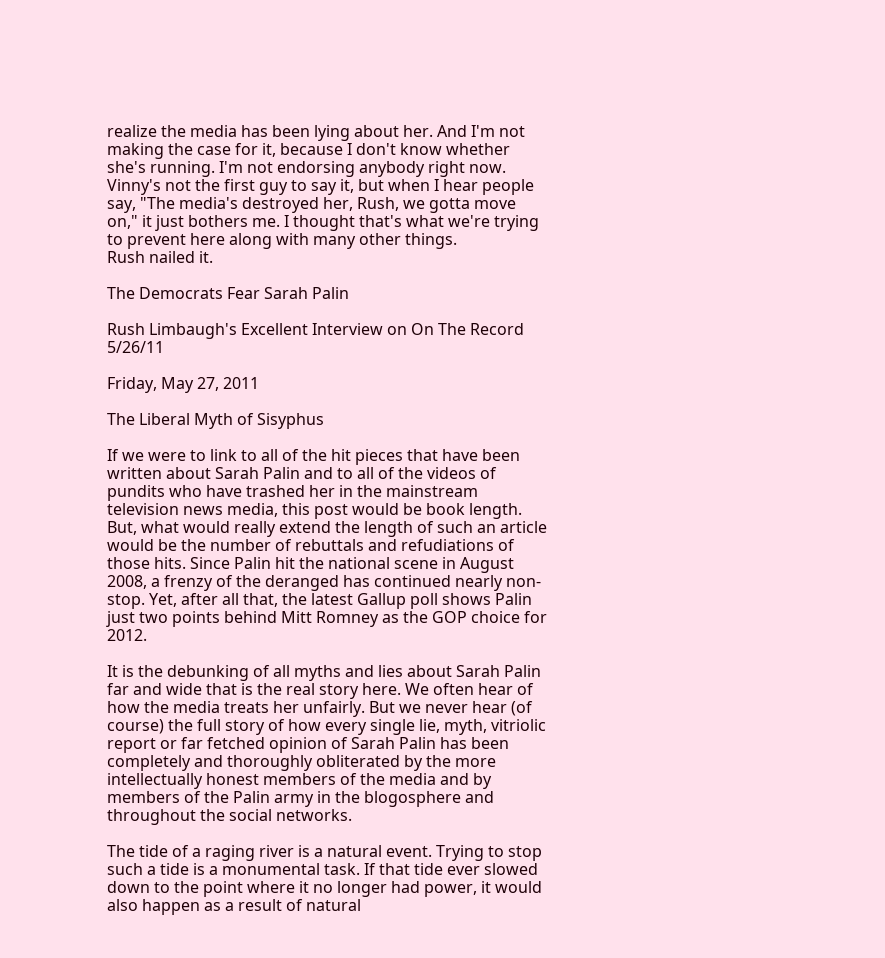realize the media has been lying about her. And I'm not making the case for it, because I don't know whether she's running. I'm not endorsing anybody right now. Vinny's not the first guy to say it, but when I hear people say, "The media's destroyed her, Rush, we gotta move on," it just bothers me. I thought that's what we're trying to prevent here along with many other things.
Rush nailed it.

The Democrats Fear Sarah Palin

Rush Limbaugh's Excellent Interview on On The Record 5/26/11

Friday, May 27, 2011

The Liberal Myth of Sisyphus

If we were to link to all of the hit pieces that have been written about Sarah Palin and to all of the videos of pundits who have trashed her in the mainstream television news media, this post would be book length. But, what would really extend the length of such an article would be the number of rebuttals and refudiations of those hits. Since Palin hit the national scene in August 2008, a frenzy of the deranged has continued nearly non-stop. Yet, after all that, the latest Gallup poll shows Palin just two points behind Mitt Romney as the GOP choice for 2012.

It is the debunking of all myths and lies about Sarah Palin far and wide that is the real story here. We often hear of how the media treats her unfairly. But we never hear (of course) the full story of how every single lie, myth, vitriolic report or far fetched opinion of Sarah Palin has been completely and thoroughly obliterated by the more intellectually honest members of the media and by members of the Palin army in the blogosphere and throughout the social networks.

The tide of a raging river is a natural event. Trying to stop such a tide is a monumental task. If that tide ever slowed down to the point where it no longer had power, it would also happen as a result of natural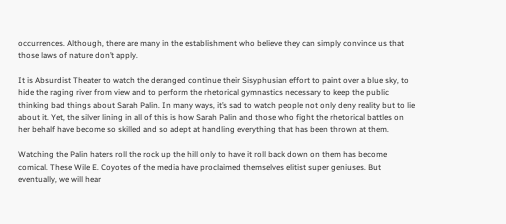occurrences. Although, there are many in the establishment who believe they can simply convince us that those laws of nature don’t apply.

It is Absurdist Theater to watch the deranged continue their Sisyphusian effort to paint over a blue sky, to hide the raging river from view and to perform the rhetorical gymnastics necessary to keep the public thinking bad things about Sarah Palin. In many ways, it’s sad to watch people not only deny reality but to lie about it. Yet, the silver lining in all of this is how Sarah Palin and those who fight the rhetorical battles on her behalf have become so skilled and so adept at handling everything that has been thrown at them.

Watching the Palin haters roll the rock up the hill only to have it roll back down on them has become comical. These Wile E. Coyotes of the media have proclaimed themselves elitist super geniuses. But eventually, we will hear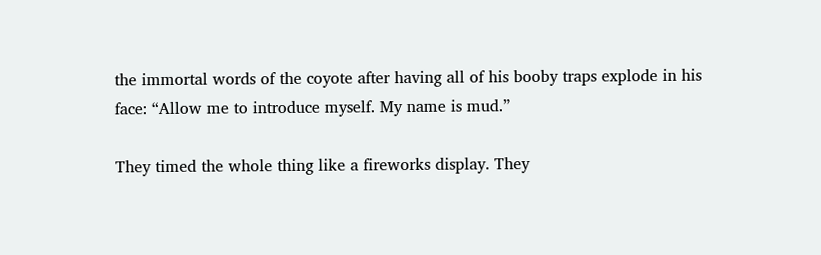the immortal words of the coyote after having all of his booby traps explode in his face: “Allow me to introduce myself. My name is mud.”

They timed the whole thing like a fireworks display. They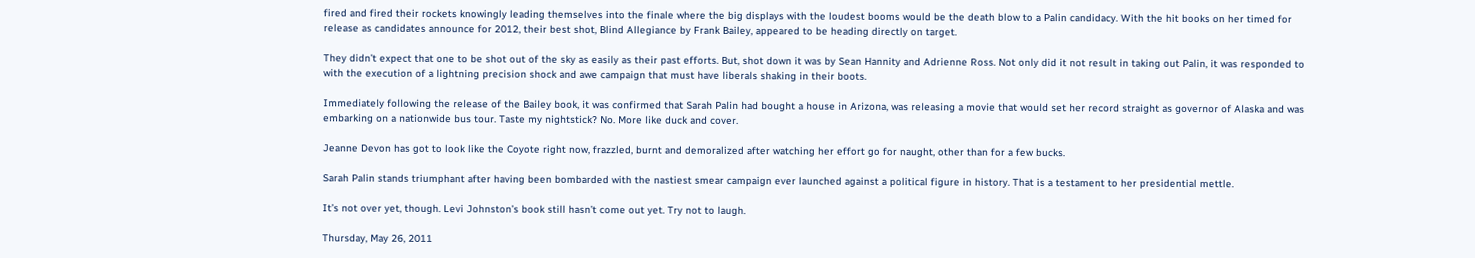fired and fired their rockets knowingly leading themselves into the finale where the big displays with the loudest booms would be the death blow to a Palin candidacy. With the hit books on her timed for release as candidates announce for 2012, their best shot, Blind Allegiance by Frank Bailey, appeared to be heading directly on target.

They didn’t expect that one to be shot out of the sky as easily as their past efforts. But, shot down it was by Sean Hannity and Adrienne Ross. Not only did it not result in taking out Palin, it was responded to with the execution of a lightning precision shock and awe campaign that must have liberals shaking in their boots.

Immediately following the release of the Bailey book, it was confirmed that Sarah Palin had bought a house in Arizona, was releasing a movie that would set her record straight as governor of Alaska and was embarking on a nationwide bus tour. Taste my nightstick? No. More like duck and cover.

Jeanne Devon has got to look like the Coyote right now, frazzled, burnt and demoralized after watching her effort go for naught, other than for a few bucks.

Sarah Palin stands triumphant after having been bombarded with the nastiest smear campaign ever launched against a political figure in history. That is a testament to her presidential mettle.

It’s not over yet, though. Levi Johnston’s book still hasn’t come out yet. Try not to laugh.

Thursday, May 26, 2011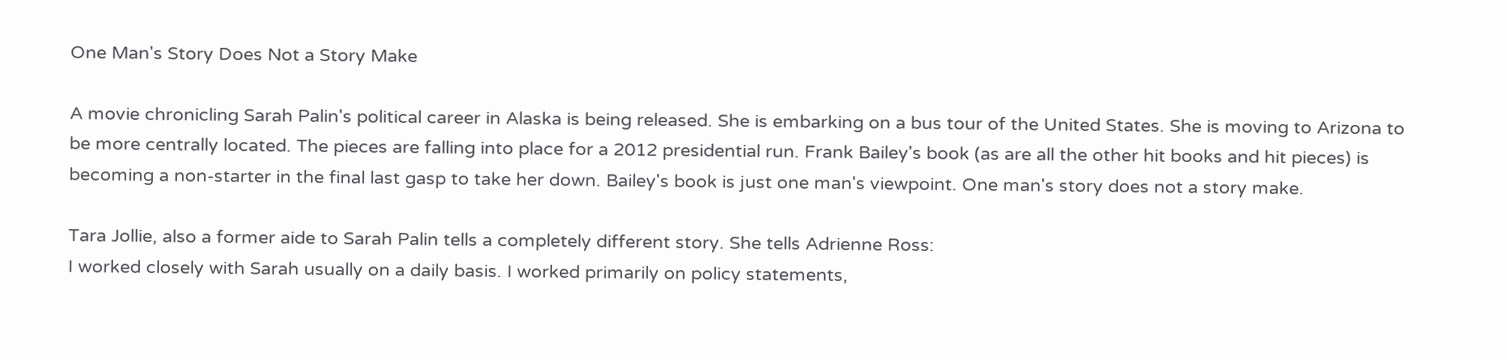One Man's Story Does Not a Story Make

A movie chronicling Sarah Palin's political career in Alaska is being released. She is embarking on a bus tour of the United States. She is moving to Arizona to be more centrally located. The pieces are falling into place for a 2012 presidential run. Frank Bailey's book (as are all the other hit books and hit pieces) is becoming a non-starter in the final last gasp to take her down. Bailey's book is just one man's viewpoint. One man's story does not a story make.

Tara Jollie, also a former aide to Sarah Palin tells a completely different story. She tells Adrienne Ross:
I worked closely with Sarah usually on a daily basis. I worked primarily on policy statements,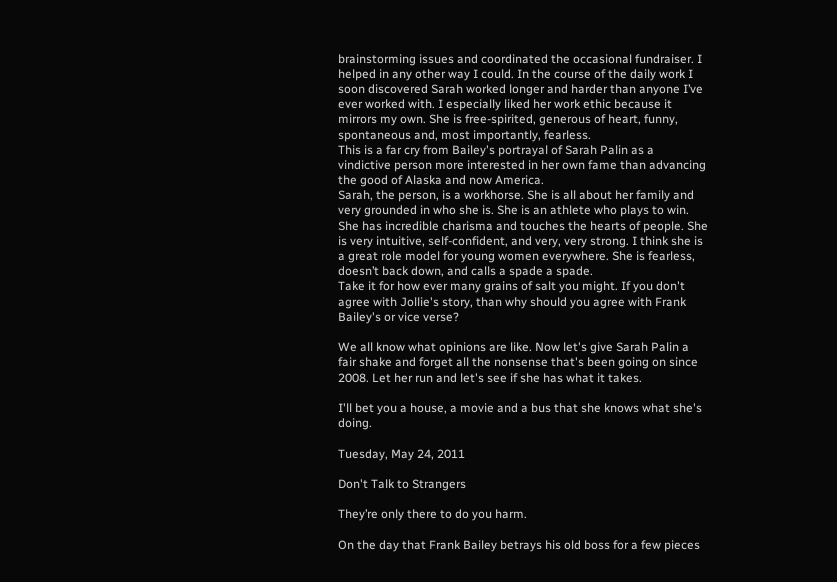brainstorming issues and coordinated the occasional fundraiser. I helped in any other way I could. In the course of the daily work I soon discovered Sarah worked longer and harder than anyone I’ve ever worked with. I especially liked her work ethic because it mirrors my own. She is free-spirited, generous of heart, funny, spontaneous and, most importantly, fearless.
This is a far cry from Bailey's portrayal of Sarah Palin as a vindictive person more interested in her own fame than advancing the good of Alaska and now America.
Sarah, the person, is a workhorse. She is all about her family and very grounded in who she is. She is an athlete who plays to win. She has incredible charisma and touches the hearts of people. She is very intuitive, self-confident, and very, very strong. I think she is a great role model for young women everywhere. She is fearless, doesn’t back down, and calls a spade a spade.
Take it for how ever many grains of salt you might. If you don't agree with Jollie's story, than why should you agree with Frank Bailey's or vice verse?

We all know what opinions are like. Now let's give Sarah Palin a fair shake and forget all the nonsense that's been going on since 2008. Let her run and let's see if she has what it takes.

I'll bet you a house, a movie and a bus that she knows what she's doing.

Tuesday, May 24, 2011

Don't Talk to Strangers

They’re only there to do you harm.

On the day that Frank Bailey betrays his old boss for a few pieces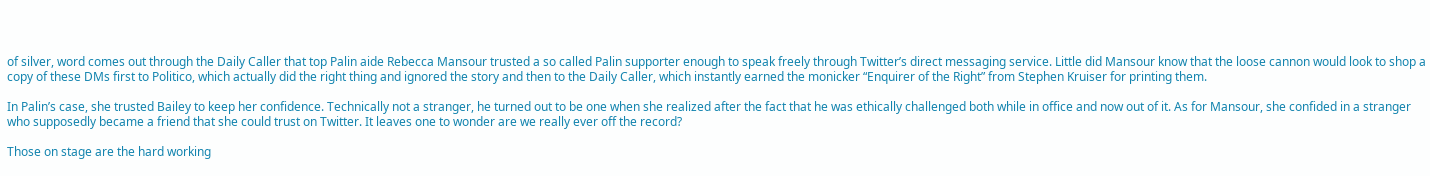of silver, word comes out through the Daily Caller that top Palin aide Rebecca Mansour trusted a so called Palin supporter enough to speak freely through Twitter’s direct messaging service. Little did Mansour know that the loose cannon would look to shop a copy of these DMs first to Politico, which actually did the right thing and ignored the story and then to the Daily Caller, which instantly earned the monicker “Enquirer of the Right” from Stephen Kruiser for printing them.

In Palin’s case, she trusted Bailey to keep her confidence. Technically not a stranger, he turned out to be one when she realized after the fact that he was ethically challenged both while in office and now out of it. As for Mansour, she confided in a stranger who supposedly became a friend that she could trust on Twitter. It leaves one to wonder are we really ever off the record?

Those on stage are the hard working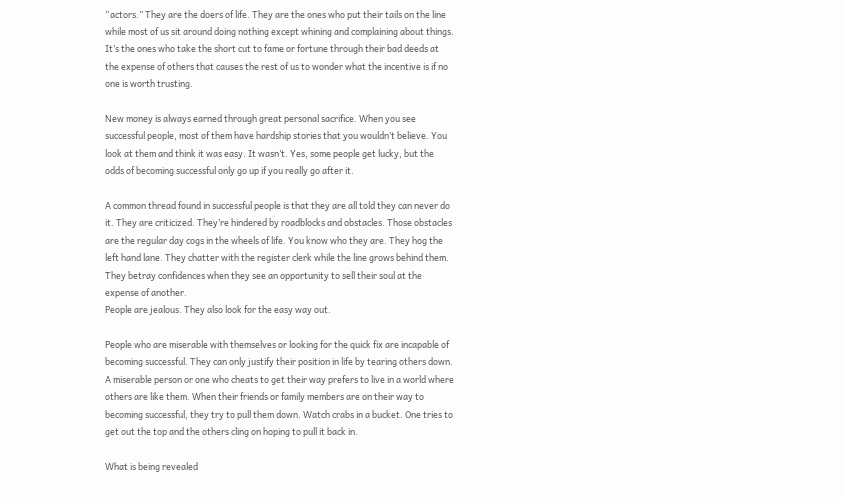“actors.” They are the doers of life. They are the ones who put their tails on the line while most of us sit around doing nothing except whining and complaining about things. It’s the ones who take the short cut to fame or fortune through their bad deeds at the expense of others that causes the rest of us to wonder what the incentive is if no one is worth trusting.

New money is always earned through great personal sacrifice. When you see successful people, most of them have hardship stories that you wouldn’t believe. You look at them and think it was easy. It wasn’t. Yes, some people get lucky, but the odds of becoming successful only go up if you really go after it.

A common thread found in successful people is that they are all told they can never do it. They are criticized. They’re hindered by roadblocks and obstacles. Those obstacles are the regular day cogs in the wheels of life. You know who they are. They hog the left hand lane. They chatter with the register clerk while the line grows behind them. They betray confidences when they see an opportunity to sell their soul at the expense of another.
People are jealous. They also look for the easy way out.

People who are miserable with themselves or looking for the quick fix are incapable of becoming successful. They can only justify their position in life by tearing others down. A miserable person or one who cheats to get their way prefers to live in a world where others are like them. When their friends or family members are on their way to becoming successful, they try to pull them down. Watch crabs in a bucket. One tries to get out the top and the others cling on hoping to pull it back in.

What is being revealed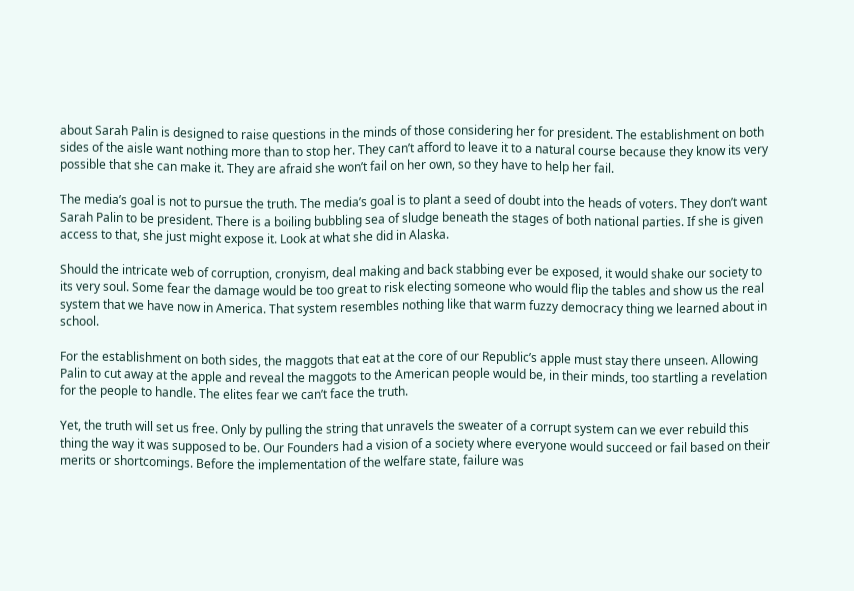about Sarah Palin is designed to raise questions in the minds of those considering her for president. The establishment on both sides of the aisle want nothing more than to stop her. They can’t afford to leave it to a natural course because they know its very possible that she can make it. They are afraid she won’t fail on her own, so they have to help her fail.

The media’s goal is not to pursue the truth. The media’s goal is to plant a seed of doubt into the heads of voters. They don’t want Sarah Palin to be president. There is a boiling bubbling sea of sludge beneath the stages of both national parties. If she is given access to that, she just might expose it. Look at what she did in Alaska.

Should the intricate web of corruption, cronyism, deal making and back stabbing ever be exposed, it would shake our society to its very soul. Some fear the damage would be too great to risk electing someone who would flip the tables and show us the real system that we have now in America. That system resembles nothing like that warm fuzzy democracy thing we learned about in school.

For the establishment on both sides, the maggots that eat at the core of our Republic’s apple must stay there unseen. Allowing Palin to cut away at the apple and reveal the maggots to the American people would be, in their minds, too startling a revelation for the people to handle. The elites fear we can’t face the truth.

Yet, the truth will set us free. Only by pulling the string that unravels the sweater of a corrupt system can we ever rebuild this thing the way it was supposed to be. Our Founders had a vision of a society where everyone would succeed or fail based on their merits or shortcomings. Before the implementation of the welfare state, failure was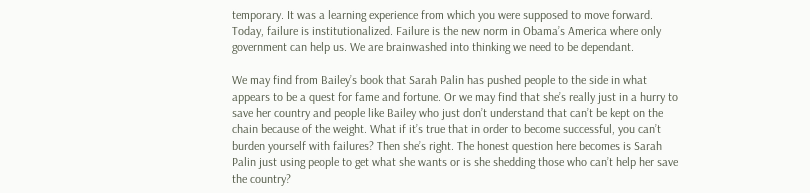temporary. It was a learning experience from which you were supposed to move forward. Today, failure is institutionalized. Failure is the new norm in Obama’s America where only government can help us. We are brainwashed into thinking we need to be dependant.

We may find from Bailey’s book that Sarah Palin has pushed people to the side in what appears to be a quest for fame and fortune. Or we may find that she’s really just in a hurry to save her country and people like Bailey who just don’t understand that can’t be kept on the chain because of the weight. What if it’s true that in order to become successful, you can’t burden yourself with failures? Then she’s right. The honest question here becomes is Sarah Palin just using people to get what she wants or is she shedding those who can’t help her save the country?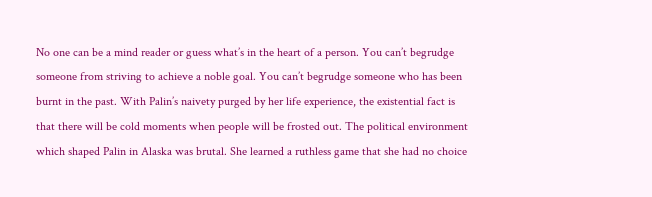No one can be a mind reader or guess what’s in the heart of a person. You can’t begrudge someone from striving to achieve a noble goal. You can’t begrudge someone who has been burnt in the past. With Palin’s naivety purged by her life experience, the existential fact is that there will be cold moments when people will be frosted out. The political environment which shaped Palin in Alaska was brutal. She learned a ruthless game that she had no choice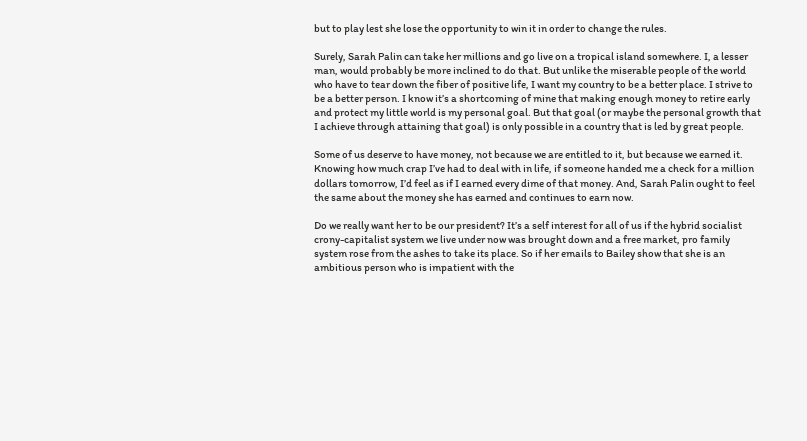but to play lest she lose the opportunity to win it in order to change the rules.

Surely, Sarah Palin can take her millions and go live on a tropical island somewhere. I, a lesser man, would probably be more inclined to do that. But unlike the miserable people of the world who have to tear down the fiber of positive life, I want my country to be a better place. I strive to be a better person. I know it’s a shortcoming of mine that making enough money to retire early and protect my little world is my personal goal. But that goal (or maybe the personal growth that I achieve through attaining that goal) is only possible in a country that is led by great people.

Some of us deserve to have money, not because we are entitled to it, but because we earned it. Knowing how much crap I’ve had to deal with in life, if someone handed me a check for a million dollars tomorrow, I’d feel as if I earned every dime of that money. And, Sarah Palin ought to feel the same about the money she has earned and continues to earn now.

Do we really want her to be our president? It’s a self interest for all of us if the hybrid socialist crony-capitalist system we live under now was brought down and a free market, pro family system rose from the ashes to take its place. So if her emails to Bailey show that she is an ambitious person who is impatient with the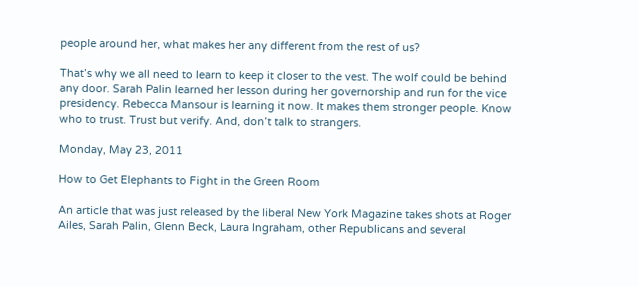people around her, what makes her any different from the rest of us?

That’s why we all need to learn to keep it closer to the vest. The wolf could be behind any door. Sarah Palin learned her lesson during her governorship and run for the vice presidency. Rebecca Mansour is learning it now. It makes them stronger people. Know who to trust. Trust but verify. And, don’t talk to strangers.

Monday, May 23, 2011

How to Get Elephants to Fight in the Green Room

An article that was just released by the liberal New York Magazine takes shots at Roger Ailes, Sarah Palin, Glenn Beck, Laura Ingraham, other Republicans and several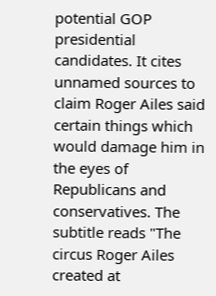potential GOP presidential candidates. It cites unnamed sources to claim Roger Ailes said certain things which would damage him in the eyes of Republicans and conservatives. The subtitle reads "The circus Roger Ailes created at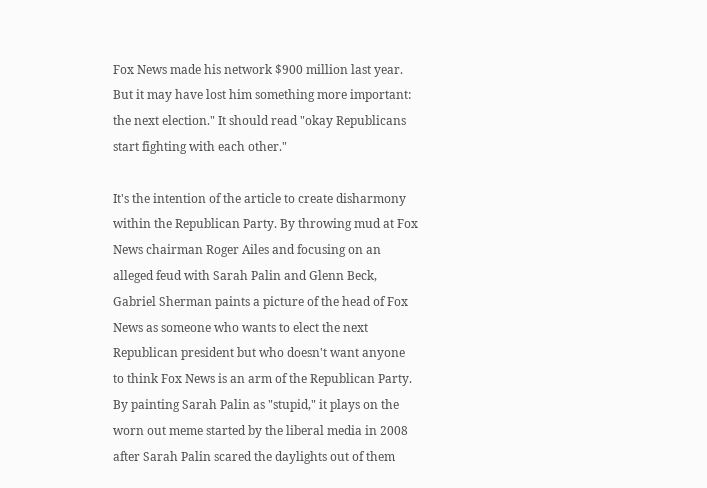Fox News made his network $900 million last year. But it may have lost him something more important: the next election." It should read "okay Republicans start fighting with each other."

It's the intention of the article to create disharmony within the Republican Party. By throwing mud at Fox News chairman Roger Ailes and focusing on an alleged feud with Sarah Palin and Glenn Beck, Gabriel Sherman paints a picture of the head of Fox News as someone who wants to elect the next Republican president but who doesn't want anyone to think Fox News is an arm of the Republican Party. By painting Sarah Palin as "stupid," it plays on the worn out meme started by the liberal media in 2008 after Sarah Palin scared the daylights out of them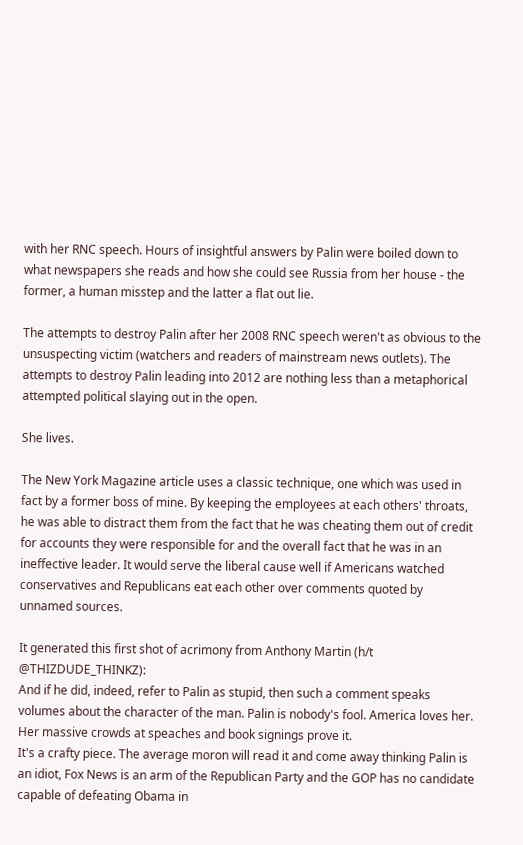with her RNC speech. Hours of insightful answers by Palin were boiled down to what newspapers she reads and how she could see Russia from her house - the former, a human misstep and the latter a flat out lie.

The attempts to destroy Palin after her 2008 RNC speech weren't as obvious to the unsuspecting victim (watchers and readers of mainstream news outlets). The attempts to destroy Palin leading into 2012 are nothing less than a metaphorical attempted political slaying out in the open.

She lives.

The New York Magazine article uses a classic technique, one which was used in fact by a former boss of mine. By keeping the employees at each others' throats, he was able to distract them from the fact that he was cheating them out of credit for accounts they were responsible for and the overall fact that he was in an ineffective leader. It would serve the liberal cause well if Americans watched conservatives and Republicans eat each other over comments quoted by unnamed sources.

It generated this first shot of acrimony from Anthony Martin (h/t @THIZDUDE_THINKZ):
And if he did, indeed, refer to Palin as stupid, then such a comment speaks volumes about the character of the man. Palin is nobody's fool. America loves her. Her massive crowds at speaches and book signings prove it.
It's a crafty piece. The average moron will read it and come away thinking Palin is an idiot, Fox News is an arm of the Republican Party and the GOP has no candidate capable of defeating Obama in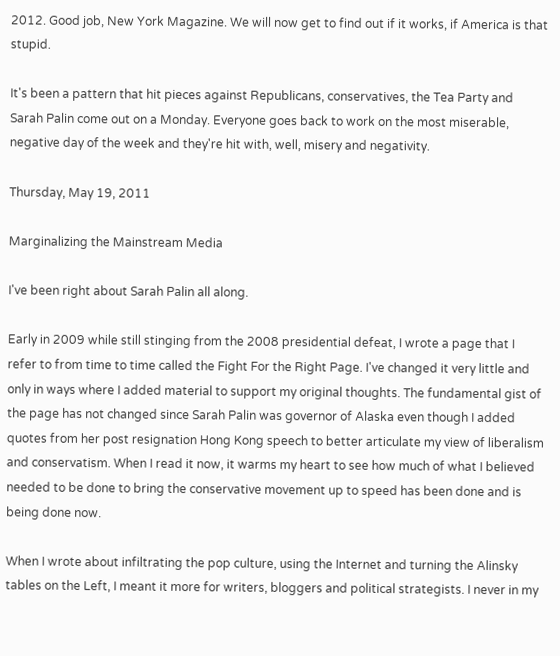2012. Good job, New York Magazine. We will now get to find out if it works, if America is that stupid.

It's been a pattern that hit pieces against Republicans, conservatives, the Tea Party and Sarah Palin come out on a Monday. Everyone goes back to work on the most miserable, negative day of the week and they're hit with, well, misery and negativity.

Thursday, May 19, 2011

Marginalizing the Mainstream Media

I've been right about Sarah Palin all along.

Early in 2009 while still stinging from the 2008 presidential defeat, I wrote a page that I refer to from time to time called the Fight For the Right Page. I've changed it very little and only in ways where I added material to support my original thoughts. The fundamental gist of the page has not changed since Sarah Palin was governor of Alaska even though I added quotes from her post resignation Hong Kong speech to better articulate my view of liberalism and conservatism. When I read it now, it warms my heart to see how much of what I believed needed to be done to bring the conservative movement up to speed has been done and is being done now.

When I wrote about infiltrating the pop culture, using the Internet and turning the Alinsky tables on the Left, I meant it more for writers, bloggers and political strategists. I never in my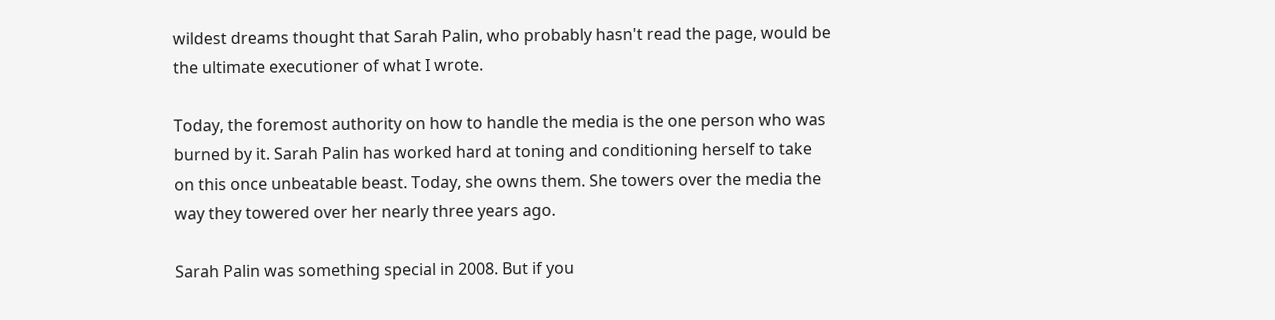wildest dreams thought that Sarah Palin, who probably hasn't read the page, would be the ultimate executioner of what I wrote.

Today, the foremost authority on how to handle the media is the one person who was burned by it. Sarah Palin has worked hard at toning and conditioning herself to take on this once unbeatable beast. Today, she owns them. She towers over the media the way they towered over her nearly three years ago.

Sarah Palin was something special in 2008. But if you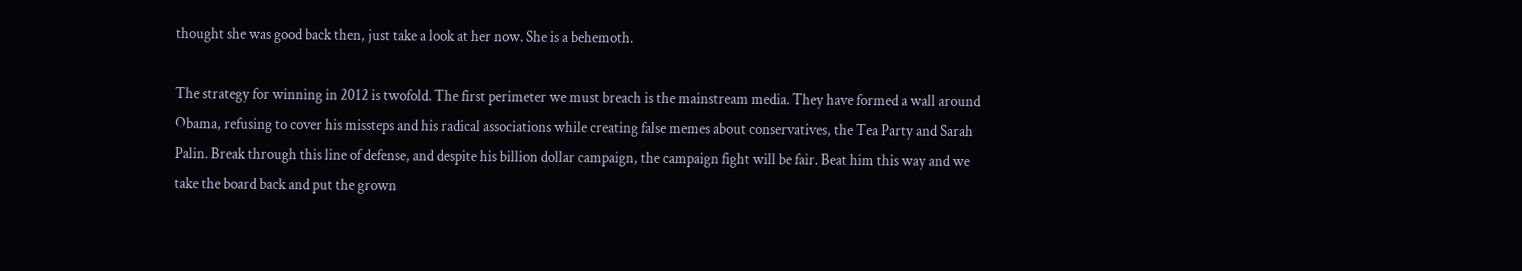thought she was good back then, just take a look at her now. She is a behemoth.

The strategy for winning in 2012 is twofold. The first perimeter we must breach is the mainstream media. They have formed a wall around Obama, refusing to cover his missteps and his radical associations while creating false memes about conservatives, the Tea Party and Sarah Palin. Break through this line of defense, and despite his billion dollar campaign, the campaign fight will be fair. Beat him this way and we take the board back and put the grown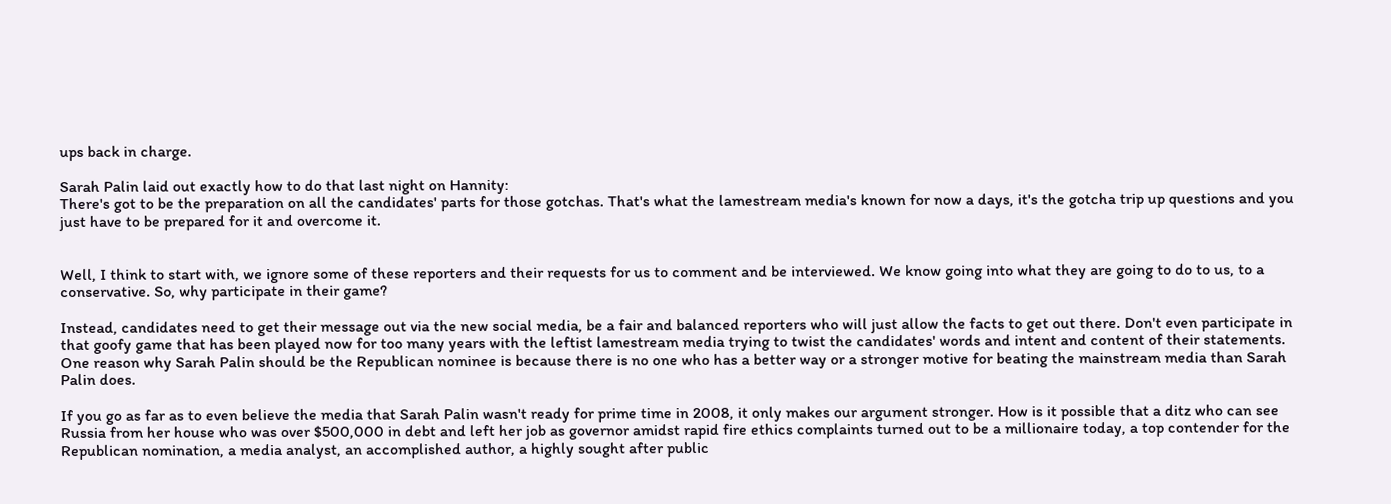ups back in charge.

Sarah Palin laid out exactly how to do that last night on Hannity:
There's got to be the preparation on all the candidates' parts for those gotchas. That's what the lamestream media's known for now a days, it's the gotcha trip up questions and you just have to be prepared for it and overcome it.


Well, I think to start with, we ignore some of these reporters and their requests for us to comment and be interviewed. We know going into what they are going to do to us, to a conservative. So, why participate in their game?

Instead, candidates need to get their message out via the new social media, be a fair and balanced reporters who will just allow the facts to get out there. Don't even participate in that goofy game that has been played now for too many years with the leftist lamestream media trying to twist the candidates' words and intent and content of their statements.
One reason why Sarah Palin should be the Republican nominee is because there is no one who has a better way or a stronger motive for beating the mainstream media than Sarah Palin does.

If you go as far as to even believe the media that Sarah Palin wasn't ready for prime time in 2008, it only makes our argument stronger. How is it possible that a ditz who can see Russia from her house who was over $500,000 in debt and left her job as governor amidst rapid fire ethics complaints turned out to be a millionaire today, a top contender for the Republican nomination, a media analyst, an accomplished author, a highly sought after public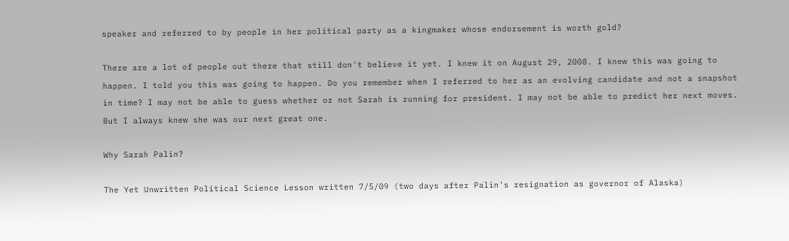speaker and referred to by people in her political party as a kingmaker whose endorsement is worth gold?

There are a lot of people out there that still don't believe it yet. I knew it on August 29, 2008. I knew this was going to happen. I told you this was going to happen. Do you remember when I referred to her as an evolving candidate and not a snapshot in time? I may not be able to guess whether or not Sarah is running for president. I may not be able to predict her next moves. But I always knew she was our next great one.

Why Sarah Palin?

The Yet Unwritten Political Science Lesson written 7/5/09 (two days after Palin's resignation as governor of Alaska)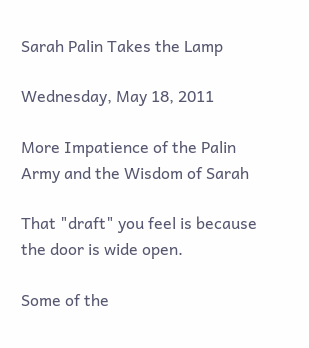Sarah Palin Takes the Lamp

Wednesday, May 18, 2011

More Impatience of the Palin Army and the Wisdom of Sarah

That "draft" you feel is because the door is wide open.

Some of the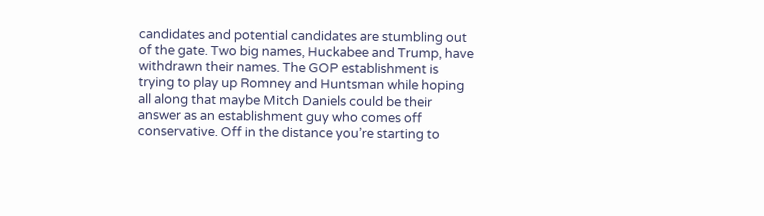candidates and potential candidates are stumbling out of the gate. Two big names, Huckabee and Trump, have withdrawn their names. The GOP establishment is trying to play up Romney and Huntsman while hoping all along that maybe Mitch Daniels could be their answer as an establishment guy who comes off conservative. Off in the distance you’re starting to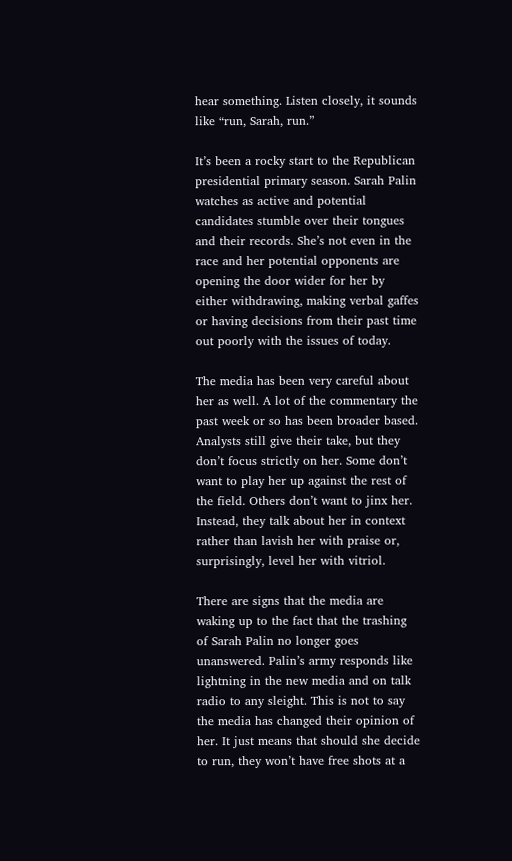hear something. Listen closely, it sounds like “run, Sarah, run.”

It’s been a rocky start to the Republican presidential primary season. Sarah Palin watches as active and potential candidates stumble over their tongues and their records. She’s not even in the race and her potential opponents are opening the door wider for her by either withdrawing, making verbal gaffes or having decisions from their past time out poorly with the issues of today.

The media has been very careful about her as well. A lot of the commentary the past week or so has been broader based. Analysts still give their take, but they don’t focus strictly on her. Some don’t want to play her up against the rest of the field. Others don’t want to jinx her. Instead, they talk about her in context rather than lavish her with praise or, surprisingly, level her with vitriol.

There are signs that the media are waking up to the fact that the trashing of Sarah Palin no longer goes unanswered. Palin’s army responds like lightning in the new media and on talk radio to any sleight. This is not to say the media has changed their opinion of her. It just means that should she decide to run, they won’t have free shots at a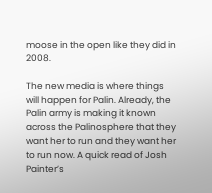moose in the open like they did in 2008.

The new media is where things will happen for Palin. Already, the Palin army is making it known across the Palinosphere that they want her to run and they want her to run now. A quick read of Josh Painter’s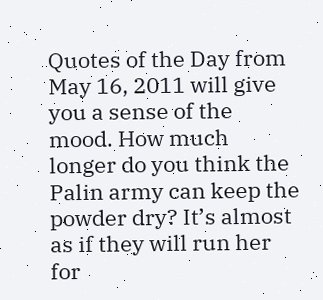Quotes of the Day from May 16, 2011 will give you a sense of the mood. How much longer do you think the Palin army can keep the powder dry? It’s almost as if they will run her for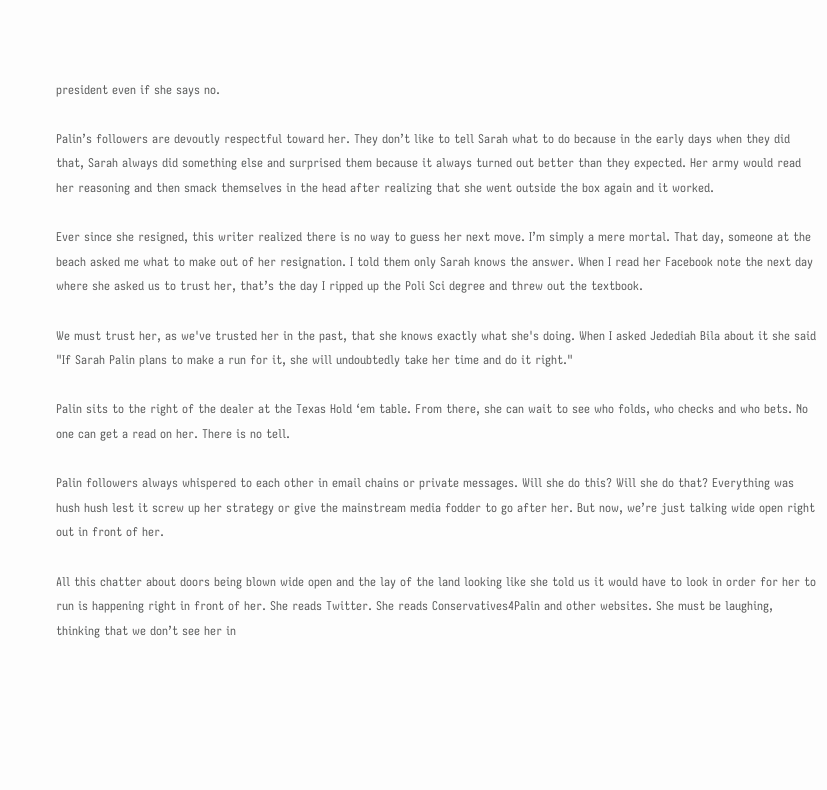president even if she says no.

Palin’s followers are devoutly respectful toward her. They don’t like to tell Sarah what to do because in the early days when they did that, Sarah always did something else and surprised them because it always turned out better than they expected. Her army would read her reasoning and then smack themselves in the head after realizing that she went outside the box again and it worked.

Ever since she resigned, this writer realized there is no way to guess her next move. I’m simply a mere mortal. That day, someone at the beach asked me what to make out of her resignation. I told them only Sarah knows the answer. When I read her Facebook note the next day where she asked us to trust her, that’s the day I ripped up the Poli Sci degree and threw out the textbook.

We must trust her, as we've trusted her in the past, that she knows exactly what she's doing. When I asked Jedediah Bila about it she said "If Sarah Palin plans to make a run for it, she will undoubtedly take her time and do it right."

Palin sits to the right of the dealer at the Texas Hold ‘em table. From there, she can wait to see who folds, who checks and who bets. No one can get a read on her. There is no tell.

Palin followers always whispered to each other in email chains or private messages. Will she do this? Will she do that? Everything was hush hush lest it screw up her strategy or give the mainstream media fodder to go after her. But now, we’re just talking wide open right out in front of her.

All this chatter about doors being blown wide open and the lay of the land looking like she told us it would have to look in order for her to run is happening right in front of her. She reads Twitter. She reads Conservatives4Palin and other websites. She must be laughing, thinking that we don’t see her in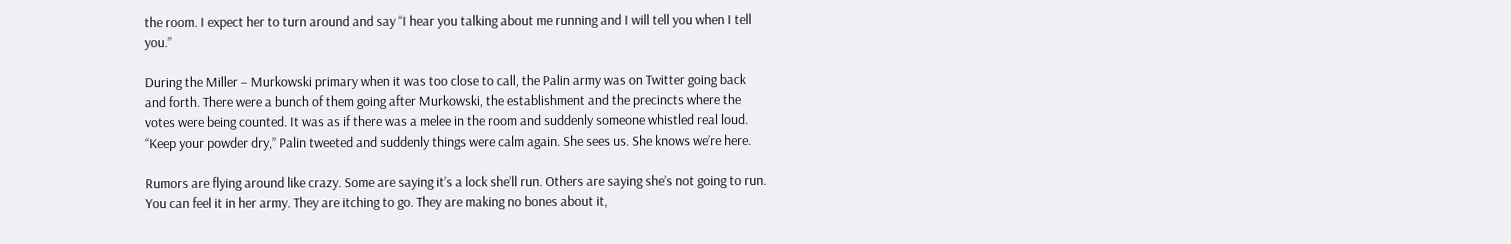the room. I expect her to turn around and say “I hear you talking about me running and I will tell you when I tell you.”

During the Miller – Murkowski primary when it was too close to call, the Palin army was on Twitter going back and forth. There were a bunch of them going after Murkowski, the establishment and the precincts where the votes were being counted. It was as if there was a melee in the room and suddenly someone whistled real loud. “Keep your powder dry,” Palin tweeted and suddenly things were calm again. She sees us. She knows we’re here.

Rumors are flying around like crazy. Some are saying it’s a lock she’ll run. Others are saying she’s not going to run. You can feel it in her army. They are itching to go. They are making no bones about it,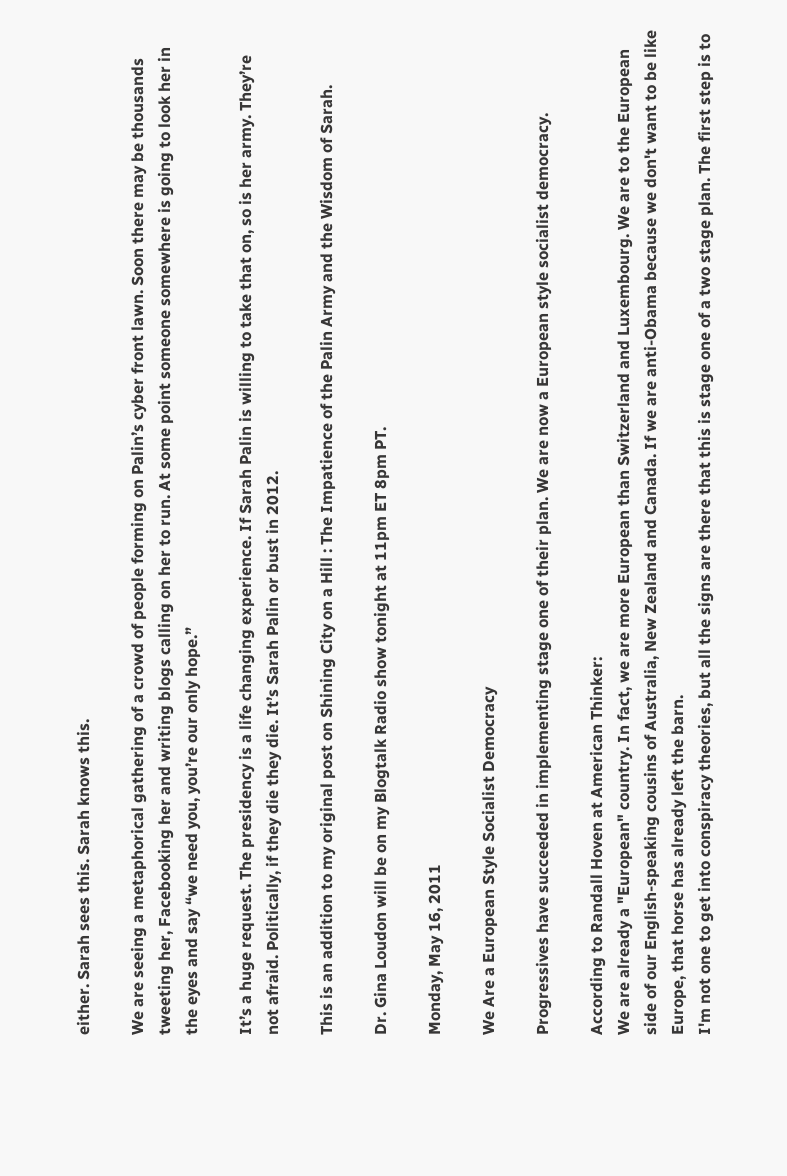either. Sarah sees this. Sarah knows this.

We are seeing a metaphorical gathering of a crowd of people forming on Palin’s cyber front lawn. Soon there may be thousands tweeting her, Facebooking her and writing blogs calling on her to run. At some point someone somewhere is going to look her in the eyes and say “we need you, you’re our only hope.”

It’s a huge request. The presidency is a life changing experience. If Sarah Palin is willing to take that on, so is her army. They’re not afraid. Politically, if they die they die. It’s Sarah Palin or bust in 2012.

This is an addition to my original post on Shining City on a Hill : The Impatience of the Palin Army and the Wisdom of Sarah.

Dr. Gina Loudon will be on my Blogtalk Radio show tonight at 11pm ET 8pm PT.

Monday, May 16, 2011

We Are a European Style Socialist Democracy

Progressives have succeeded in implementing stage one of their plan. We are now a European style socialist democracy.

According to Randall Hoven at American Thinker:
We are already a "European" country. In fact, we are more European than Switzerland and Luxembourg. We are to the European side of our English-speaking cousins of Australia, New Zealand and Canada. If we are anti-Obama because we don't want to be like Europe, that horse has already left the barn.
I'm not one to get into conspiracy theories, but all the signs are there that this is stage one of a two stage plan. The first step is to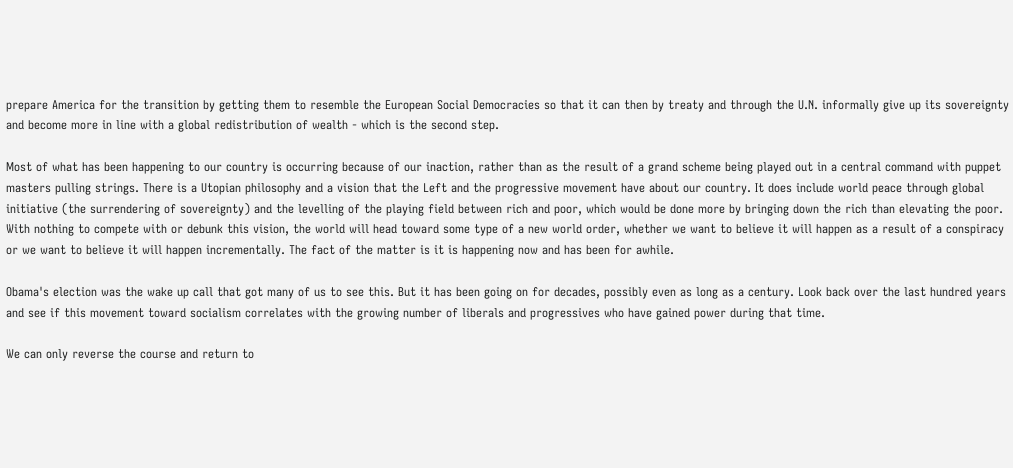prepare America for the transition by getting them to resemble the European Social Democracies so that it can then by treaty and through the U.N. informally give up its sovereignty and become more in line with a global redistribution of wealth - which is the second step.

Most of what has been happening to our country is occurring because of our inaction, rather than as the result of a grand scheme being played out in a central command with puppet masters pulling strings. There is a Utopian philosophy and a vision that the Left and the progressive movement have about our country. It does include world peace through global initiative (the surrendering of sovereignty) and the levelling of the playing field between rich and poor, which would be done more by bringing down the rich than elevating the poor. With nothing to compete with or debunk this vision, the world will head toward some type of a new world order, whether we want to believe it will happen as a result of a conspiracy or we want to believe it will happen incrementally. The fact of the matter is it is happening now and has been for awhile.

Obama's election was the wake up call that got many of us to see this. But it has been going on for decades, possibly even as long as a century. Look back over the last hundred years and see if this movement toward socialism correlates with the growing number of liberals and progressives who have gained power during that time.

We can only reverse the course and return to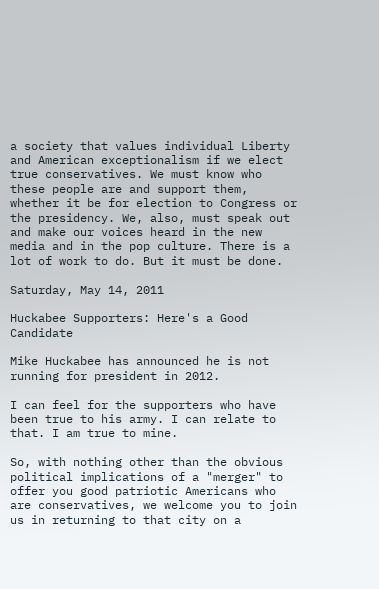a society that values individual Liberty and American exceptionalism if we elect true conservatives. We must know who these people are and support them, whether it be for election to Congress or the presidency. We, also, must speak out and make our voices heard in the new media and in the pop culture. There is a lot of work to do. But it must be done.

Saturday, May 14, 2011

Huckabee Supporters: Here's a Good Candidate

Mike Huckabee has announced he is not running for president in 2012.

I can feel for the supporters who have been true to his army. I can relate to that. I am true to mine.

So, with nothing other than the obvious political implications of a "merger" to offer you good patriotic Americans who are conservatives, we welcome you to join us in returning to that city on a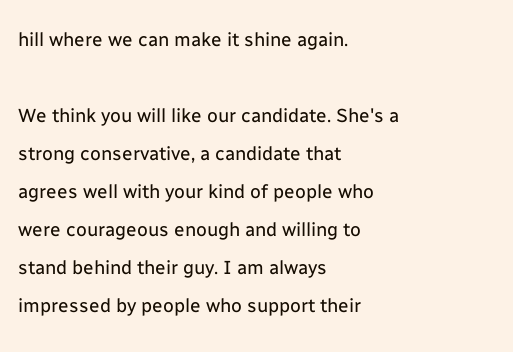hill where we can make it shine again.

We think you will like our candidate. She's a strong conservative, a candidate that agrees well with your kind of people who were courageous enough and willing to stand behind their guy. I am always impressed by people who support their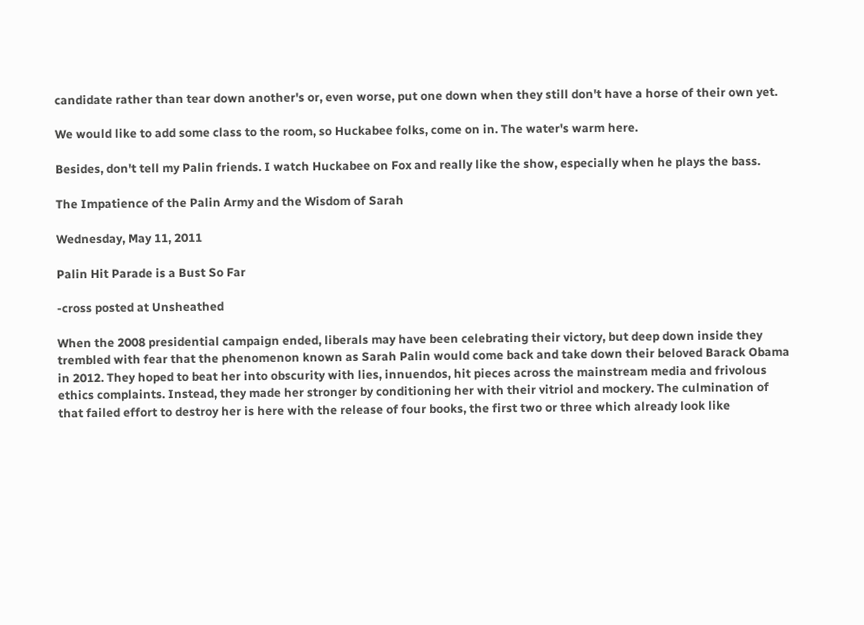candidate rather than tear down another's or, even worse, put one down when they still don't have a horse of their own yet.

We would like to add some class to the room, so Huckabee folks, come on in. The water's warm here.

Besides, don't tell my Palin friends. I watch Huckabee on Fox and really like the show, especially when he plays the bass.

The Impatience of the Palin Army and the Wisdom of Sarah

Wednesday, May 11, 2011

Palin Hit Parade is a Bust So Far

-cross posted at Unsheathed

When the 2008 presidential campaign ended, liberals may have been celebrating their victory, but deep down inside they trembled with fear that the phenomenon known as Sarah Palin would come back and take down their beloved Barack Obama in 2012. They hoped to beat her into obscurity with lies, innuendos, hit pieces across the mainstream media and frivolous ethics complaints. Instead, they made her stronger by conditioning her with their vitriol and mockery. The culmination of that failed effort to destroy her is here with the release of four books, the first two or three which already look like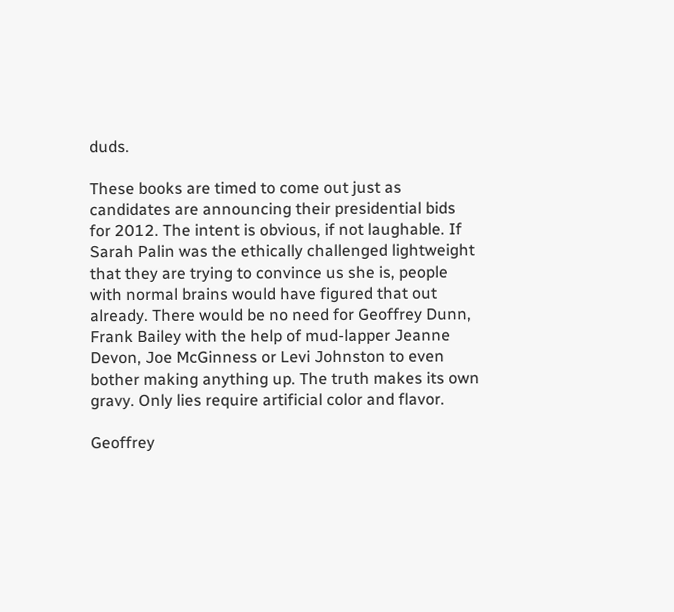duds.

These books are timed to come out just as candidates are announcing their presidential bids for 2012. The intent is obvious, if not laughable. If Sarah Palin was the ethically challenged lightweight that they are trying to convince us she is, people with normal brains would have figured that out already. There would be no need for Geoffrey Dunn, Frank Bailey with the help of mud-lapper Jeanne Devon, Joe McGinness or Levi Johnston to even bother making anything up. The truth makes its own gravy. Only lies require artificial color and flavor.

Geoffrey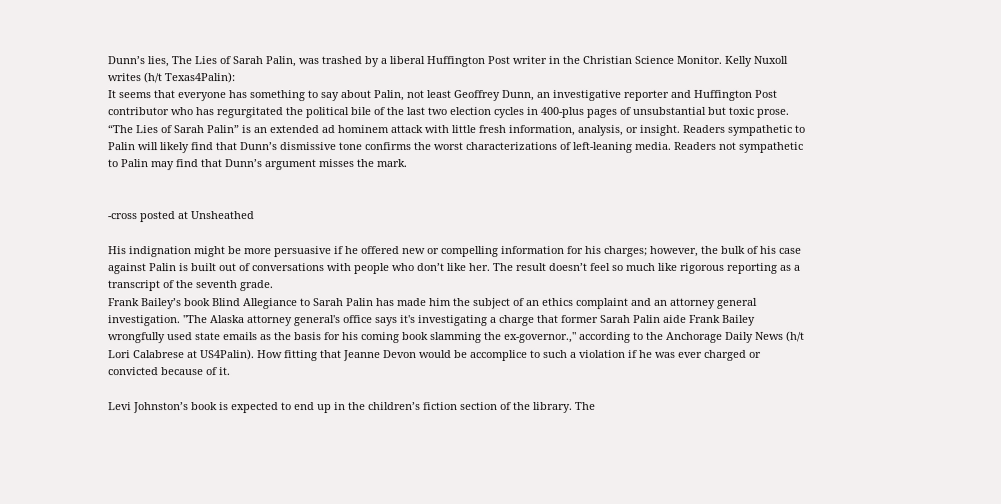Dunn’s lies, The Lies of Sarah Palin, was trashed by a liberal Huffington Post writer in the Christian Science Monitor. Kelly Nuxoll writes (h/t Texas4Palin):
It seems that everyone has something to say about Palin, not least Geoffrey Dunn, an investigative reporter and Huffington Post contributor who has regurgitated the political bile of the last two election cycles in 400-plus pages of unsubstantial but toxic prose. “The Lies of Sarah Palin” is an extended ad hominem attack with little fresh information, analysis, or insight. Readers sympathetic to Palin will likely find that Dunn’s dismissive tone confirms the worst characterizations of left-leaning media. Readers not sympathetic to Palin may find that Dunn’s argument misses the mark.


-cross posted at Unsheathed

His indignation might be more persuasive if he offered new or compelling information for his charges; however, the bulk of his case against Palin is built out of conversations with people who don’t like her. The result doesn’t feel so much like rigorous reporting as a transcript of the seventh grade.
Frank Bailey’s book Blind Allegiance to Sarah Palin has made him the subject of an ethics complaint and an attorney general investigation. "The Alaska attorney general's office says it's investigating a charge that former Sarah Palin aide Frank Bailey wrongfully used state emails as the basis for his coming book slamming the ex-governor.," according to the Anchorage Daily News (h/t Lori Calabrese at US4Palin). How fitting that Jeanne Devon would be accomplice to such a violation if he was ever charged or convicted because of it.

Levi Johnston’s book is expected to end up in the children’s fiction section of the library. The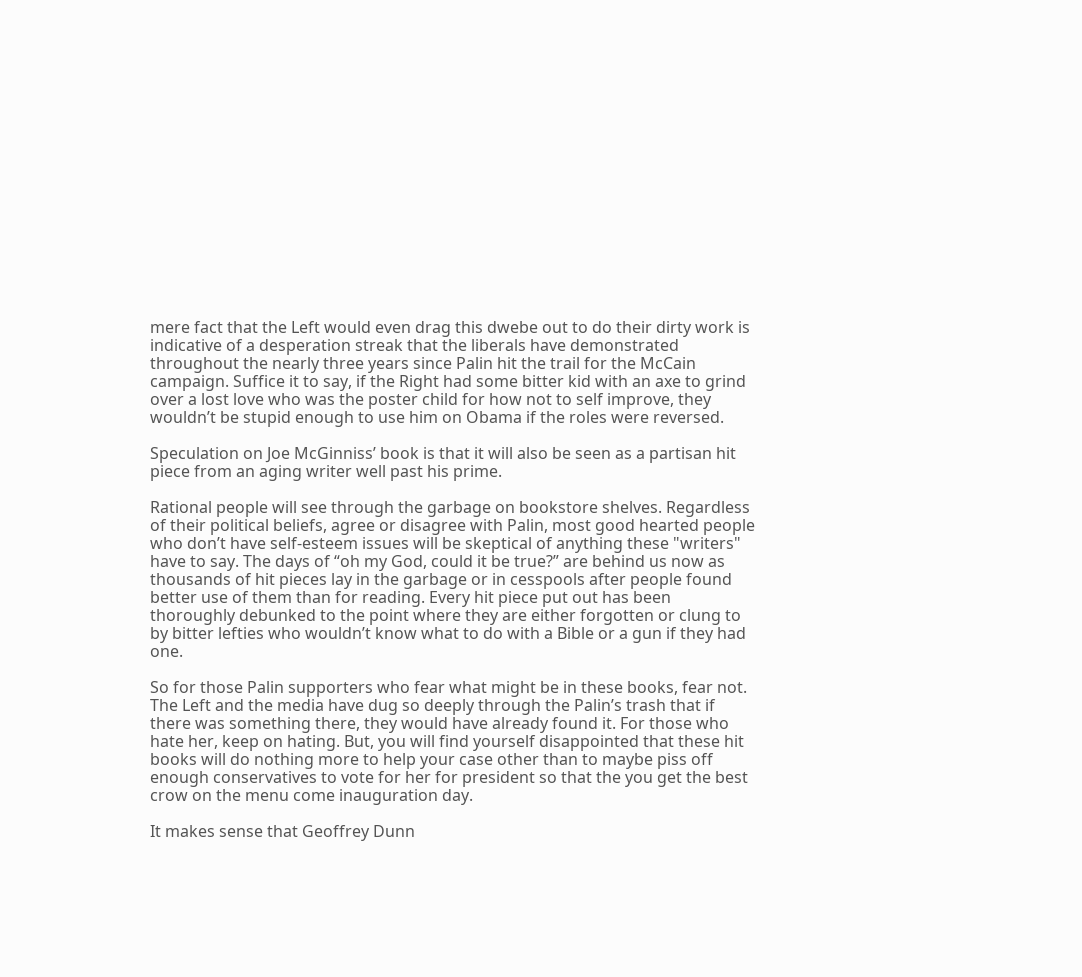mere fact that the Left would even drag this dwebe out to do their dirty work is indicative of a desperation streak that the liberals have demonstrated throughout the nearly three years since Palin hit the trail for the McCain campaign. Suffice it to say, if the Right had some bitter kid with an axe to grind over a lost love who was the poster child for how not to self improve, they wouldn’t be stupid enough to use him on Obama if the roles were reversed.

Speculation on Joe McGinniss’ book is that it will also be seen as a partisan hit piece from an aging writer well past his prime.

Rational people will see through the garbage on bookstore shelves. Regardless of their political beliefs, agree or disagree with Palin, most good hearted people who don’t have self-esteem issues will be skeptical of anything these "writers" have to say. The days of “oh my God, could it be true?” are behind us now as thousands of hit pieces lay in the garbage or in cesspools after people found better use of them than for reading. Every hit piece put out has been thoroughly debunked to the point where they are either forgotten or clung to by bitter lefties who wouldn’t know what to do with a Bible or a gun if they had one.

So for those Palin supporters who fear what might be in these books, fear not. The Left and the media have dug so deeply through the Palin’s trash that if there was something there, they would have already found it. For those who hate her, keep on hating. But, you will find yourself disappointed that these hit books will do nothing more to help your case other than to maybe piss off enough conservatives to vote for her for president so that the you get the best crow on the menu come inauguration day.

It makes sense that Geoffrey Dunn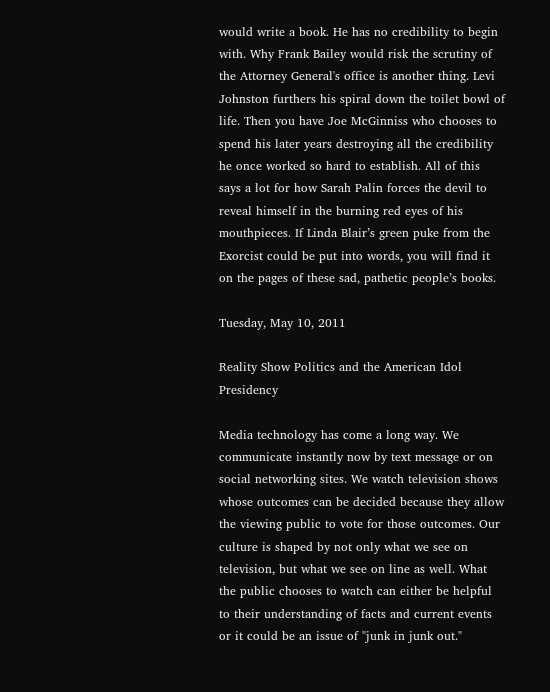would write a book. He has no credibility to begin with. Why Frank Bailey would risk the scrutiny of the Attorney General's office is another thing. Levi Johnston furthers his spiral down the toilet bowl of life. Then you have Joe McGinniss who chooses to spend his later years destroying all the credibility he once worked so hard to establish. All of this says a lot for how Sarah Palin forces the devil to reveal himself in the burning red eyes of his mouthpieces. If Linda Blair’s green puke from the Exorcist could be put into words, you will find it on the pages of these sad, pathetic people’s books.

Tuesday, May 10, 2011

Reality Show Politics and the American Idol Presidency

Media technology has come a long way. We communicate instantly now by text message or on social networking sites. We watch television shows whose outcomes can be decided because they allow the viewing public to vote for those outcomes. Our culture is shaped by not only what we see on television, but what we see on line as well. What the public chooses to watch can either be helpful to their understanding of facts and current events or it could be an issue of "junk in junk out."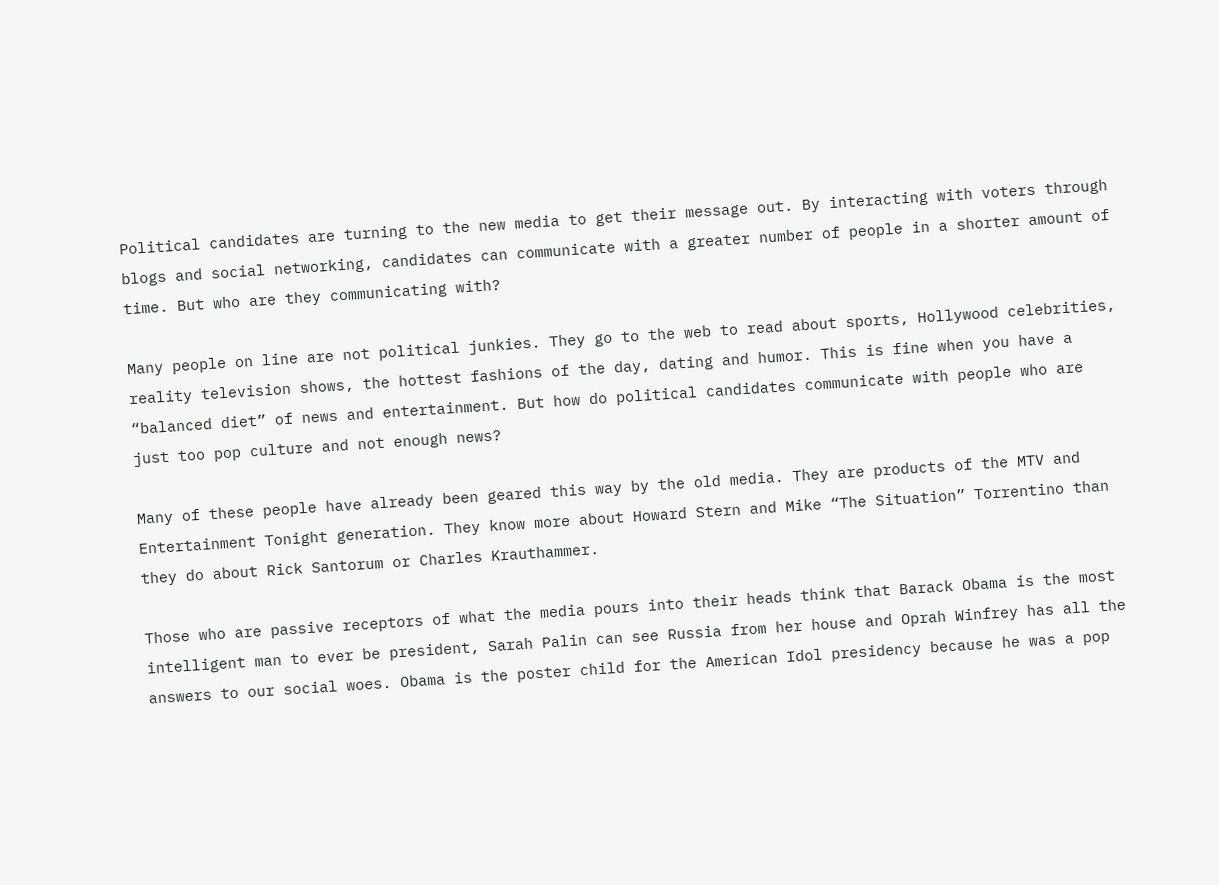Political candidates are turning to the new media to get their message out. By interacting with voters through blogs and social networking, candidates can communicate with a greater number of people in a shorter amount of time. But who are they communicating with?

Many people on line are not political junkies. They go to the web to read about sports, Hollywood celebrities, reality television shows, the hottest fashions of the day, dating and humor. This is fine when you have a “balanced diet” of news and entertainment. But how do political candidates communicate with people who are just too pop culture and not enough news?

Many of these people have already been geared this way by the old media. They are products of the MTV and Entertainment Tonight generation. They know more about Howard Stern and Mike “The Situation” Torrentino than they do about Rick Santorum or Charles Krauthammer.

Those who are passive receptors of what the media pours into their heads think that Barack Obama is the most intelligent man to ever be president, Sarah Palin can see Russia from her house and Oprah Winfrey has all the answers to our social woes. Obama is the poster child for the American Idol presidency because he was a pop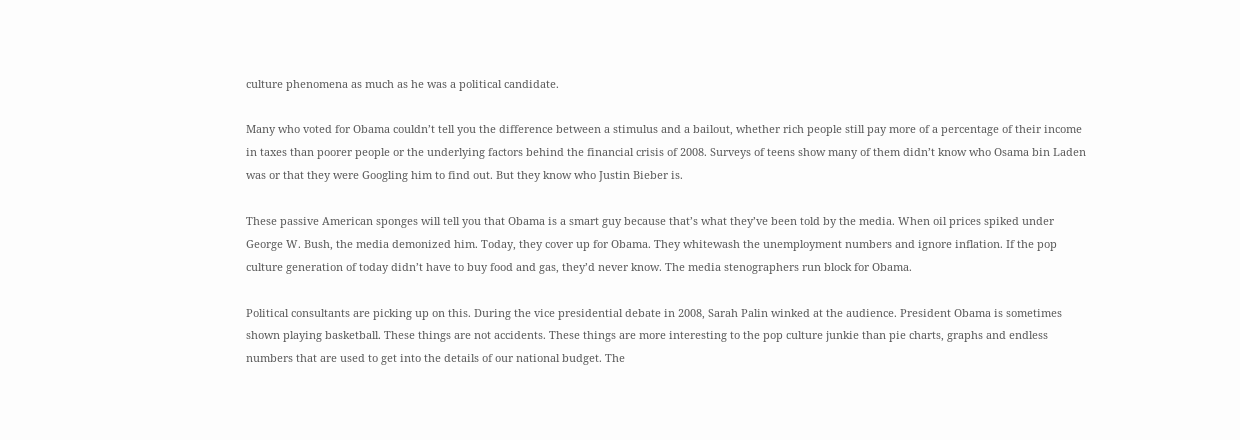culture phenomena as much as he was a political candidate.

Many who voted for Obama couldn’t tell you the difference between a stimulus and a bailout, whether rich people still pay more of a percentage of their income in taxes than poorer people or the underlying factors behind the financial crisis of 2008. Surveys of teens show many of them didn’t know who Osama bin Laden was or that they were Googling him to find out. But they know who Justin Bieber is.

These passive American sponges will tell you that Obama is a smart guy because that’s what they’ve been told by the media. When oil prices spiked under George W. Bush, the media demonized him. Today, they cover up for Obama. They whitewash the unemployment numbers and ignore inflation. If the pop culture generation of today didn’t have to buy food and gas, they’d never know. The media stenographers run block for Obama.

Political consultants are picking up on this. During the vice presidential debate in 2008, Sarah Palin winked at the audience. President Obama is sometimes shown playing basketball. These things are not accidents. These things are more interesting to the pop culture junkie than pie charts, graphs and endless numbers that are used to get into the details of our national budget. The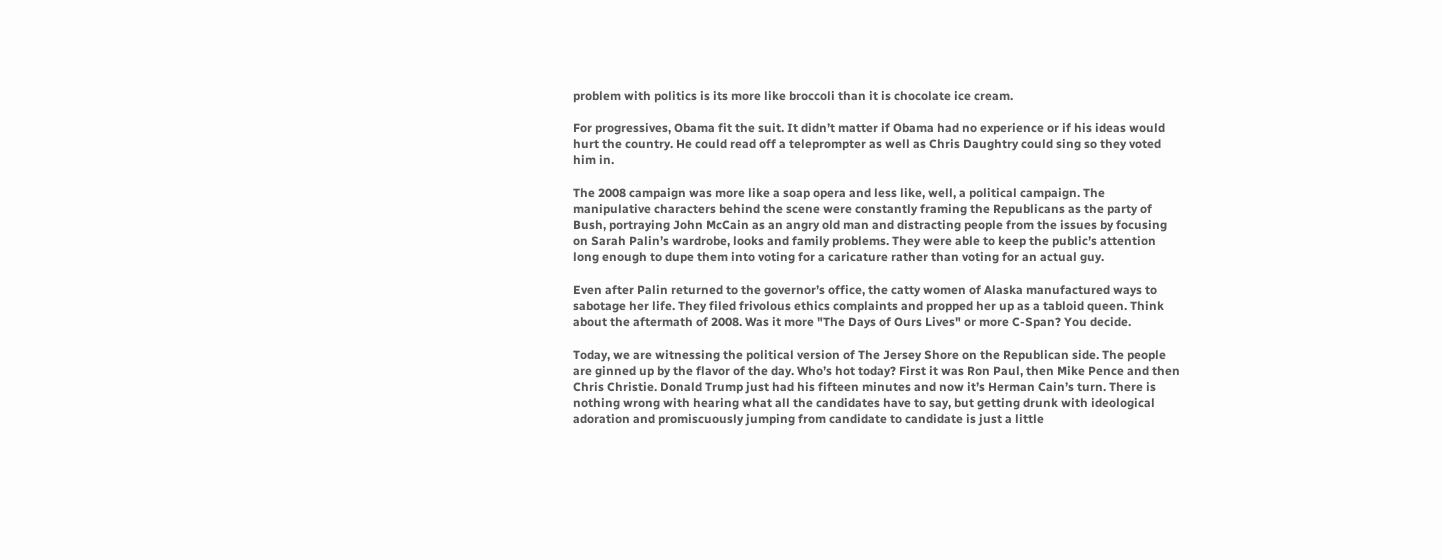problem with politics is its more like broccoli than it is chocolate ice cream.

For progressives, Obama fit the suit. It didn’t matter if Obama had no experience or if his ideas would hurt the country. He could read off a teleprompter as well as Chris Daughtry could sing so they voted him in.

The 2008 campaign was more like a soap opera and less like, well, a political campaign. The manipulative characters behind the scene were constantly framing the Republicans as the party of Bush, portraying John McCain as an angry old man and distracting people from the issues by focusing on Sarah Palin’s wardrobe, looks and family problems. They were able to keep the public’s attention long enough to dupe them into voting for a caricature rather than voting for an actual guy.

Even after Palin returned to the governor’s office, the catty women of Alaska manufactured ways to sabotage her life. They filed frivolous ethics complaints and propped her up as a tabloid queen. Think about the aftermath of 2008. Was it more "The Days of Ours Lives" or more C-Span? You decide.

Today, we are witnessing the political version of The Jersey Shore on the Republican side. The people are ginned up by the flavor of the day. Who’s hot today? First it was Ron Paul, then Mike Pence and then Chris Christie. Donald Trump just had his fifteen minutes and now it’s Herman Cain’s turn. There is nothing wrong with hearing what all the candidates have to say, but getting drunk with ideological adoration and promiscuously jumping from candidate to candidate is just a little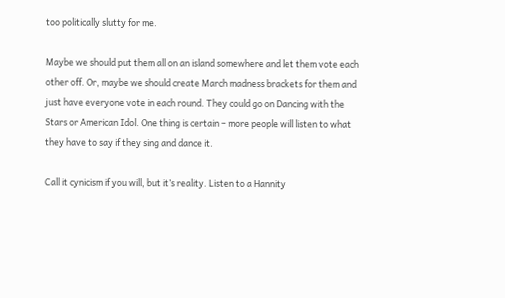too politically slutty for me.

Maybe we should put them all on an island somewhere and let them vote each other off. Or, maybe we should create March madness brackets for them and just have everyone vote in each round. They could go on Dancing with the Stars or American Idol. One thing is certain – more people will listen to what they have to say if they sing and dance it.

Call it cynicism if you will, but it’s reality. Listen to a Hannity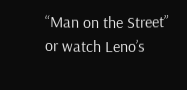“Man on the Street” or watch Leno’s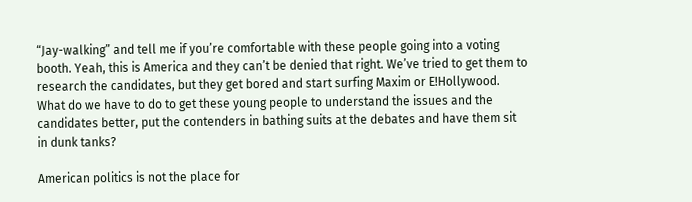“Jay-walking” and tell me if you’re comfortable with these people going into a voting booth. Yeah, this is America and they can’t be denied that right. We’ve tried to get them to research the candidates, but they get bored and start surfing Maxim or E!Hollywood. What do we have to do to get these young people to understand the issues and the candidates better, put the contenders in bathing suits at the debates and have them sit in dunk tanks?

American politics is not the place for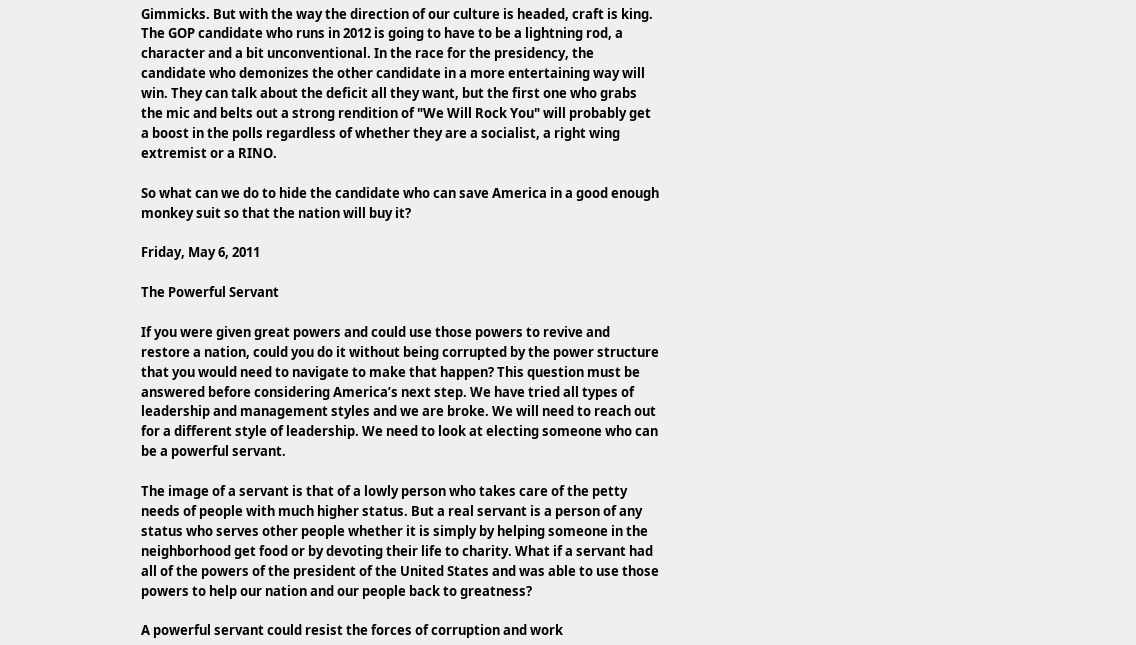Gimmicks. But with the way the direction of our culture is headed, craft is king. The GOP candidate who runs in 2012 is going to have to be a lightning rod, a character and a bit unconventional. In the race for the presidency, the candidate who demonizes the other candidate in a more entertaining way will win. They can talk about the deficit all they want, but the first one who grabs the mic and belts out a strong rendition of "We Will Rock You" will probably get a boost in the polls regardless of whether they are a socialist, a right wing extremist or a RINO.

So what can we do to hide the candidate who can save America in a good enough monkey suit so that the nation will buy it?

Friday, May 6, 2011

The Powerful Servant

If you were given great powers and could use those powers to revive and restore a nation, could you do it without being corrupted by the power structure that you would need to navigate to make that happen? This question must be answered before considering America’s next step. We have tried all types of leadership and management styles and we are broke. We will need to reach out for a different style of leadership. We need to look at electing someone who can be a powerful servant.

The image of a servant is that of a lowly person who takes care of the petty needs of people with much higher status. But a real servant is a person of any status who serves other people whether it is simply by helping someone in the neighborhood get food or by devoting their life to charity. What if a servant had all of the powers of the president of the United States and was able to use those powers to help our nation and our people back to greatness?

A powerful servant could resist the forces of corruption and work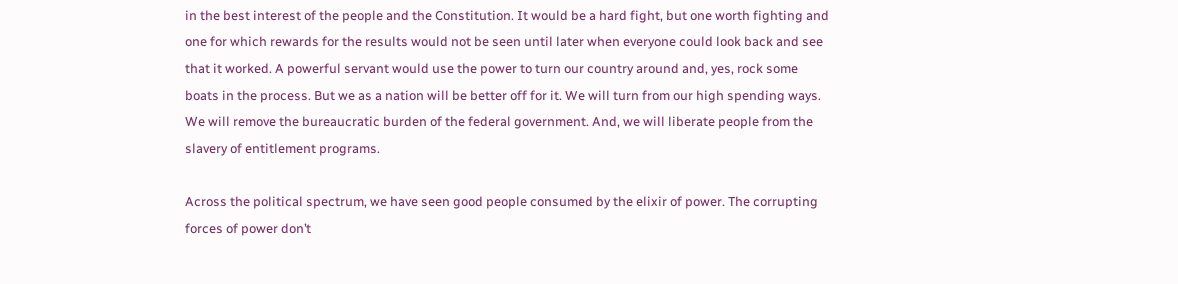in the best interest of the people and the Constitution. It would be a hard fight, but one worth fighting and one for which rewards for the results would not be seen until later when everyone could look back and see that it worked. A powerful servant would use the power to turn our country around and, yes, rock some boats in the process. But we as a nation will be better off for it. We will turn from our high spending ways. We will remove the bureaucratic burden of the federal government. And, we will liberate people from the slavery of entitlement programs.

Across the political spectrum, we have seen good people consumed by the elixir of power. The corrupting forces of power don’t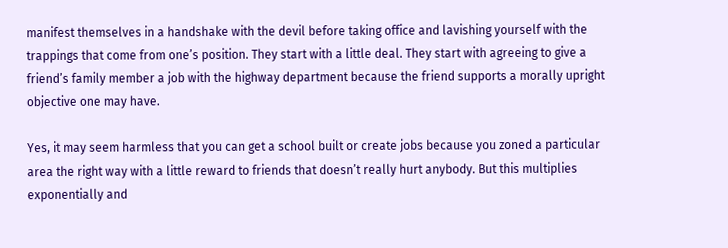manifest themselves in a handshake with the devil before taking office and lavishing yourself with the trappings that come from one’s position. They start with a little deal. They start with agreeing to give a friend’s family member a job with the highway department because the friend supports a morally upright objective one may have.

Yes, it may seem harmless that you can get a school built or create jobs because you zoned a particular area the right way with a little reward to friends that doesn’t really hurt anybody. But this multiplies exponentially and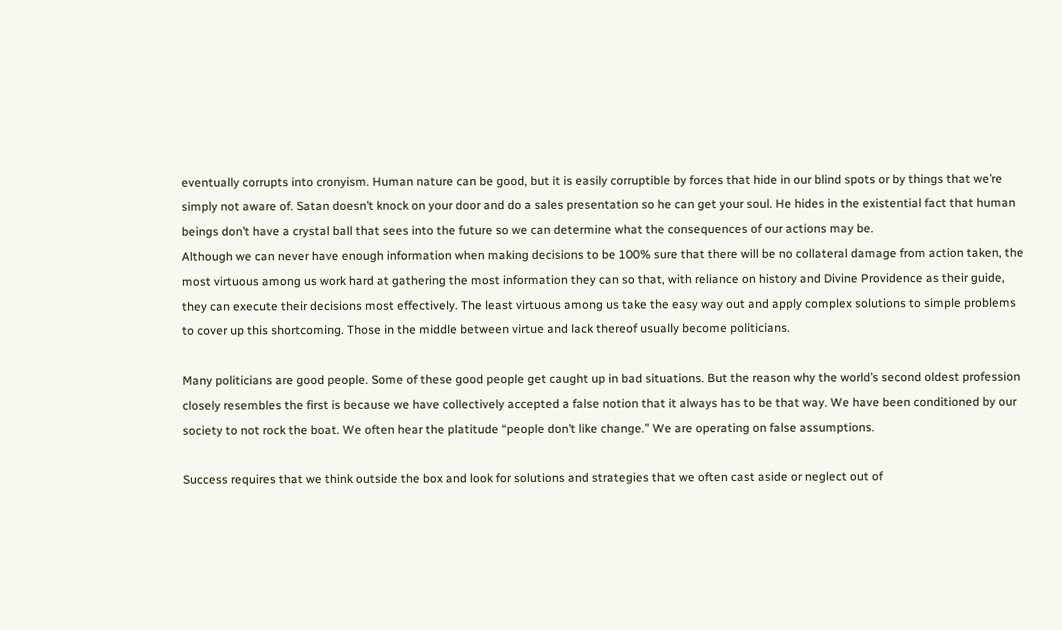eventually corrupts into cronyism. Human nature can be good, but it is easily corruptible by forces that hide in our blind spots or by things that we’re simply not aware of. Satan doesn’t knock on your door and do a sales presentation so he can get your soul. He hides in the existential fact that human beings don’t have a crystal ball that sees into the future so we can determine what the consequences of our actions may be.
Although we can never have enough information when making decisions to be 100% sure that there will be no collateral damage from action taken, the most virtuous among us work hard at gathering the most information they can so that, with reliance on history and Divine Providence as their guide, they can execute their decisions most effectively. The least virtuous among us take the easy way out and apply complex solutions to simple problems to cover up this shortcoming. Those in the middle between virtue and lack thereof usually become politicians.

Many politicians are good people. Some of these good people get caught up in bad situations. But the reason why the world’s second oldest profession closely resembles the first is because we have collectively accepted a false notion that it always has to be that way. We have been conditioned by our society to not rock the boat. We often hear the platitude “people don’t like change.” We are operating on false assumptions.

Success requires that we think outside the box and look for solutions and strategies that we often cast aside or neglect out of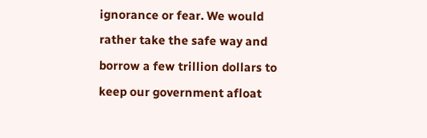ignorance or fear. We would rather take the safe way and borrow a few trillion dollars to keep our government afloat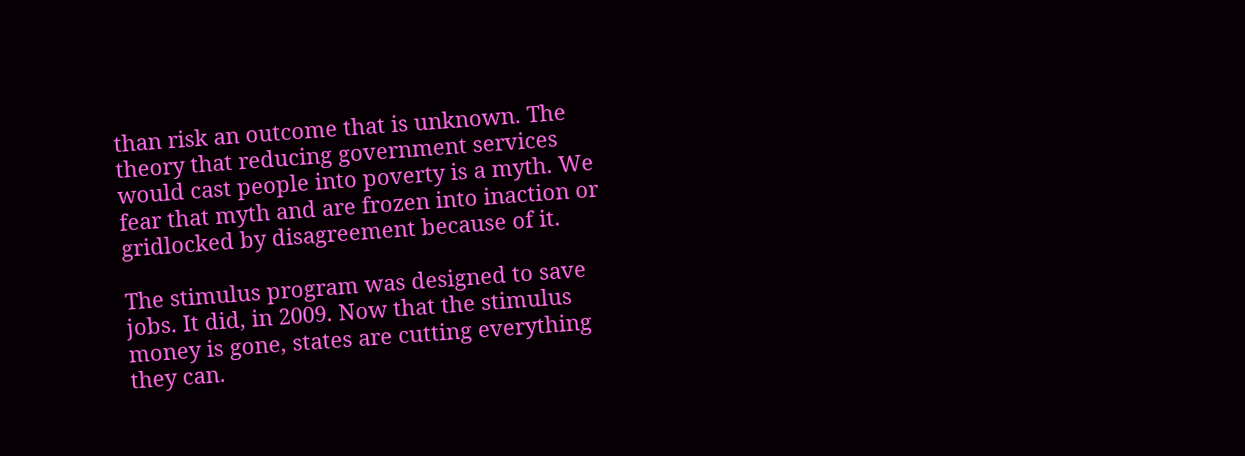than risk an outcome that is unknown. The theory that reducing government services would cast people into poverty is a myth. We fear that myth and are frozen into inaction or gridlocked by disagreement because of it.

The stimulus program was designed to save jobs. It did, in 2009. Now that the stimulus money is gone, states are cutting everything they can.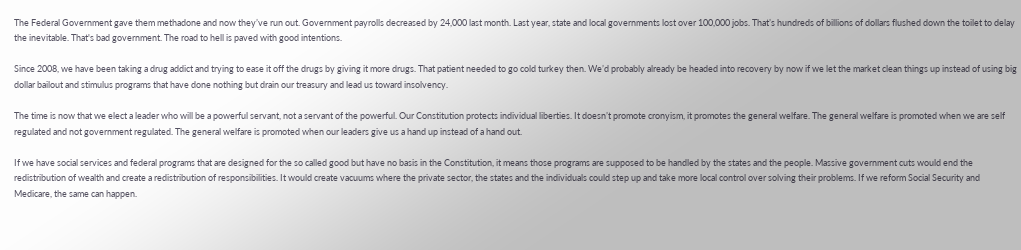The Federal Government gave them methadone and now they’ve run out. Government payrolls decreased by 24,000 last month. Last year, state and local governments lost over 100,000 jobs. That’s hundreds of billions of dollars flushed down the toilet to delay the inevitable. That's bad government. The road to hell is paved with good intentions.

Since 2008, we have been taking a drug addict and trying to ease it off the drugs by giving it more drugs. That patient needed to go cold turkey then. We’d probably already be headed into recovery by now if we let the market clean things up instead of using big dollar bailout and stimulus programs that have done nothing but drain our treasury and lead us toward insolvency.

The time is now that we elect a leader who will be a powerful servant, not a servant of the powerful. Our Constitution protects individual liberties. It doesn’t promote cronyism, it promotes the general welfare. The general welfare is promoted when we are self regulated and not government regulated. The general welfare is promoted when our leaders give us a hand up instead of a hand out.

If we have social services and federal programs that are designed for the so called good but have no basis in the Constitution, it means those programs are supposed to be handled by the states and the people. Massive government cuts would end the redistribution of wealth and create a redistribution of responsibilities. It would create vacuums where the private sector, the states and the individuals could step up and take more local control over solving their problems. If we reform Social Security and Medicare, the same can happen.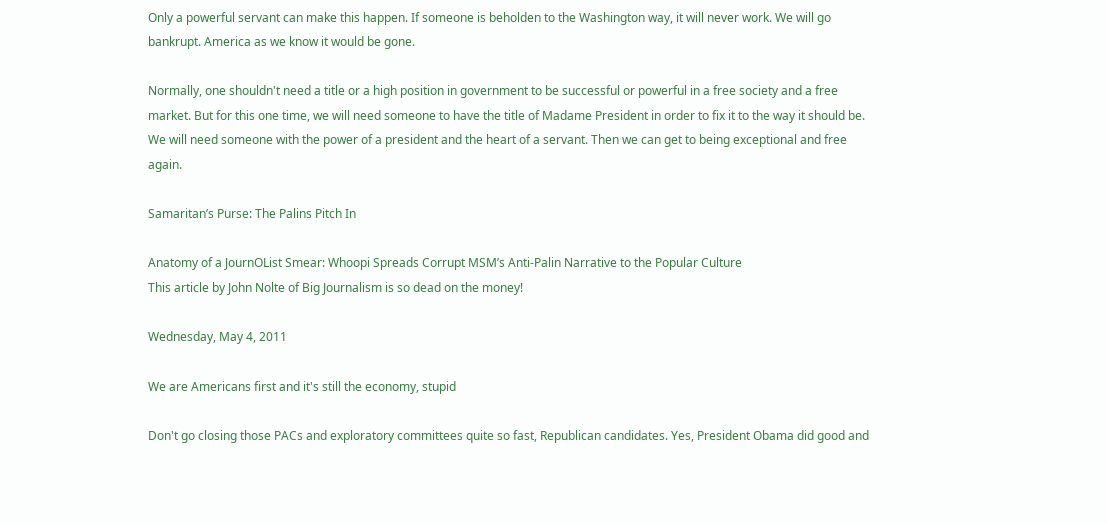Only a powerful servant can make this happen. If someone is beholden to the Washington way, it will never work. We will go bankrupt. America as we know it would be gone.

Normally, one shouldn't need a title or a high position in government to be successful or powerful in a free society and a free market. But for this one time, we will need someone to have the title of Madame President in order to fix it to the way it should be. We will need someone with the power of a president and the heart of a servant. Then we can get to being exceptional and free again.

Samaritan’s Purse: The Palins Pitch In

Anatomy of a JournOList Smear: Whoopi Spreads Corrupt MSM’s Anti-Palin Narrative to the Popular Culture
This article by John Nolte of Big Journalism is so dead on the money!

Wednesday, May 4, 2011

We are Americans first and it's still the economy, stupid

Don't go closing those PACs and exploratory committees quite so fast, Republican candidates. Yes, President Obama did good and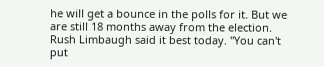he will get a bounce in the polls for it. But we are still 18 months away from the election. Rush Limbaugh said it best today. "You can't put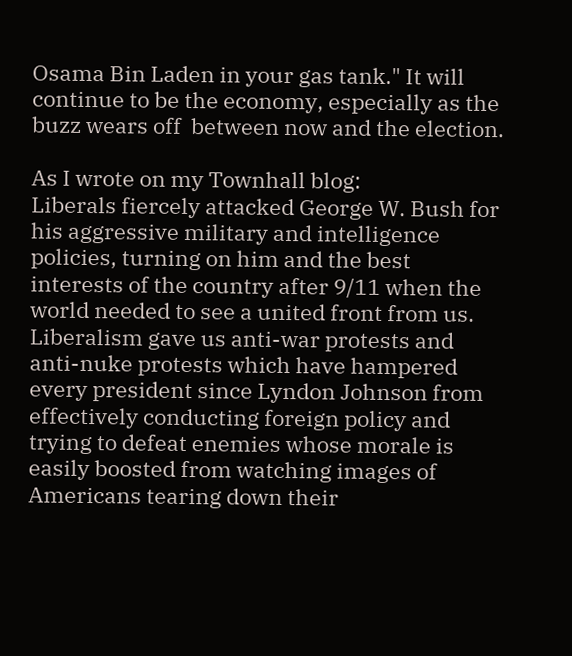Osama Bin Laden in your gas tank." It will continue to be the economy, especially as the buzz wears off  between now and the election.

As I wrote on my Townhall blog:
Liberals fiercely attacked George W. Bush for his aggressive military and intelligence policies, turning on him and the best interests of the country after 9/11 when the world needed to see a united front from us. Liberalism gave us anti-war protests and anti-nuke protests which have hampered every president since Lyndon Johnson from effectively conducting foreign policy and trying to defeat enemies whose morale is easily boosted from watching images of Americans tearing down their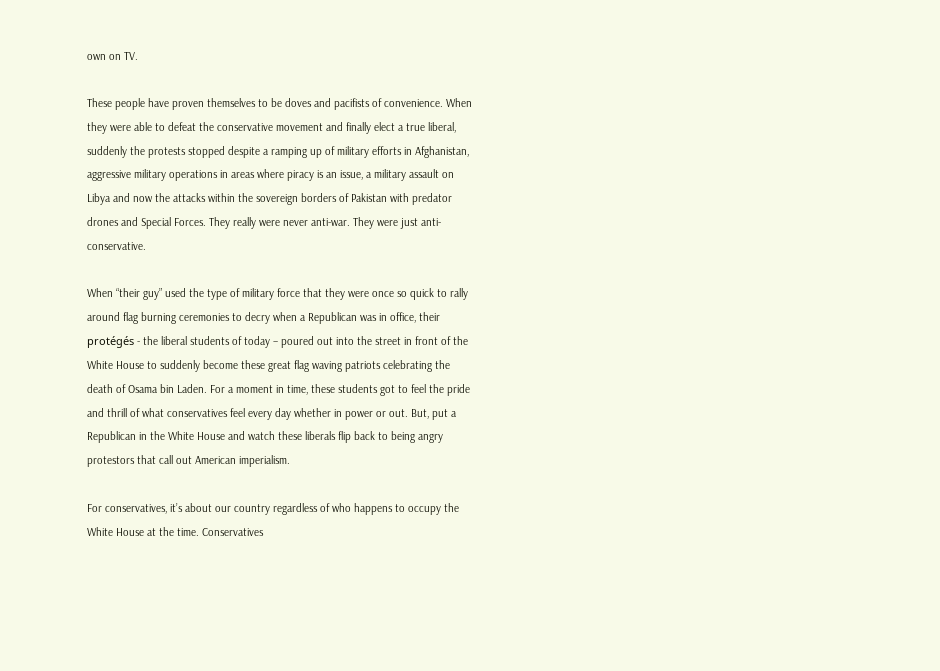own on TV.

These people have proven themselves to be doves and pacifists of convenience. When they were able to defeat the conservative movement and finally elect a true liberal, suddenly the protests stopped despite a ramping up of military efforts in Afghanistan, aggressive military operations in areas where piracy is an issue, a military assault on Libya and now the attacks within the sovereign borders of Pakistan with predator drones and Special Forces. They really were never anti-war. They were just anti-conservative.

When “their guy” used the type of military force that they were once so quick to rally around flag burning ceremonies to decry when a Republican was in office, their protégés - the liberal students of today – poured out into the street in front of the White House to suddenly become these great flag waving patriots celebrating the death of Osama bin Laden. For a moment in time, these students got to feel the pride and thrill of what conservatives feel every day whether in power or out. But, put a Republican in the White House and watch these liberals flip back to being angry protestors that call out American imperialism.

For conservatives, it’s about our country regardless of who happens to occupy the White House at the time. Conservatives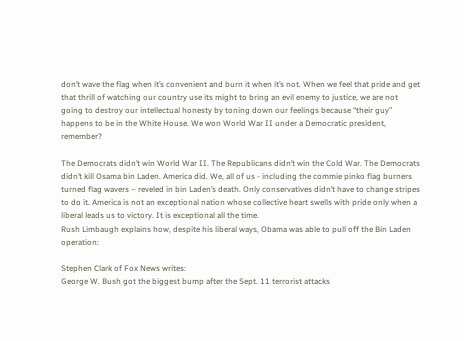don’t wave the flag when it’s convenient and burn it when it’s not. When we feel that pride and get that thrill of watching our country use its might to bring an evil enemy to justice, we are not going to destroy our intellectual honesty by toning down our feelings because “their guy” happens to be in the White House. We won World War II under a Democratic president, remember?

The Democrats didn’t win World War II. The Republicans didn’t win the Cold War. The Democrats didn’t kill Osama bin Laden. America did. We, all of us - including the commie pinko flag burners turned flag wavers – reveled in bin Laden’s death. Only conservatives didn’t have to change stripes to do it. America is not an exceptional nation whose collective heart swells with pride only when a liberal leads us to victory. It is exceptional all the time.
Rush Limbaugh explains how, despite his liberal ways, Obama was able to pull off the Bin Laden operation:

Stephen Clark of Fox News writes:
George W. Bush got the biggest bump after the Sept. 11 terrorist attacks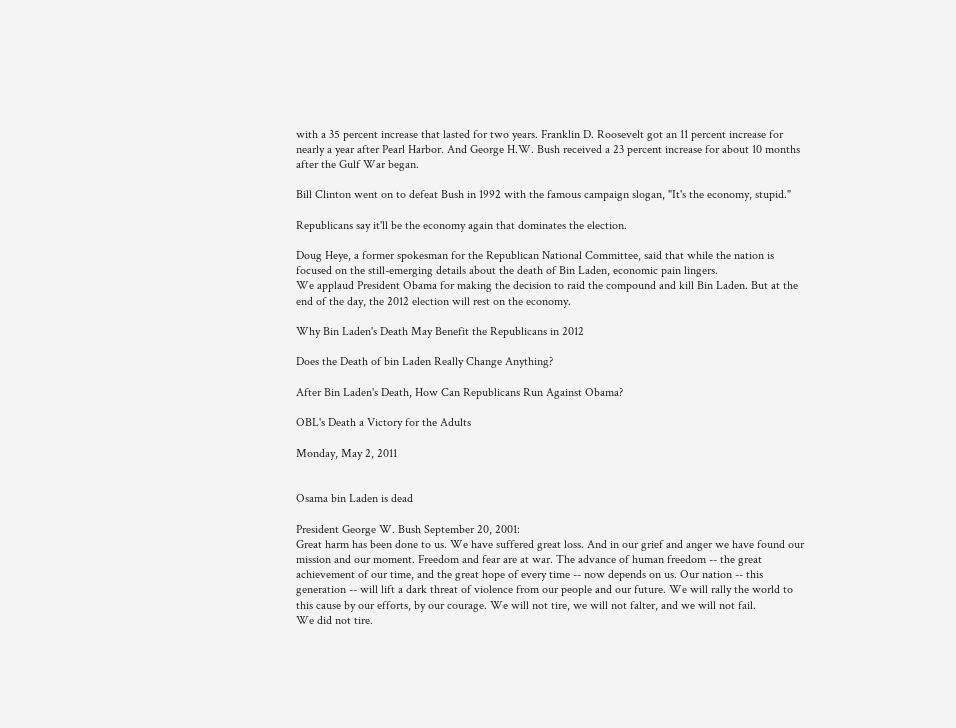with a 35 percent increase that lasted for two years. Franklin D. Roosevelt got an 11 percent increase for nearly a year after Pearl Harbor. And George H.W. Bush received a 23 percent increase for about 10 months after the Gulf War began.

Bill Clinton went on to defeat Bush in 1992 with the famous campaign slogan, "It's the economy, stupid."

Republicans say it'll be the economy again that dominates the election.

Doug Heye, a former spokesman for the Republican National Committee, said that while the nation is focused on the still-emerging details about the death of Bin Laden, economic pain lingers.
We applaud President Obama for making the decision to raid the compound and kill Bin Laden. But at the end of the day, the 2012 election will rest on the economy.

Why Bin Laden's Death May Benefit the Republicans in 2012

Does the Death of bin Laden Really Change Anything?

After Bin Laden's Death, How Can Republicans Run Against Obama?

OBL's Death a Victory for the Adults

Monday, May 2, 2011


Osama bin Laden is dead

President George W. Bush September 20, 2001:
Great harm has been done to us. We have suffered great loss. And in our grief and anger we have found our mission and our moment. Freedom and fear are at war. The advance of human freedom -- the great achievement of our time, and the great hope of every time -- now depends on us. Our nation -- this generation -- will lift a dark threat of violence from our people and our future. We will rally the world to this cause by our efforts, by our courage. We will not tire, we will not falter, and we will not fail.
We did not tire.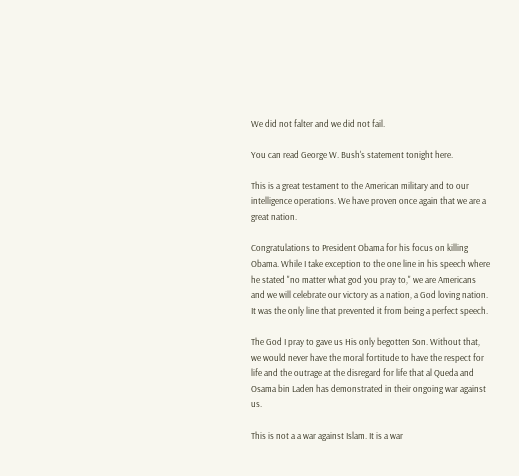We did not falter and we did not fail.

You can read George W. Bush's statement tonight here.

This is a great testament to the American military and to our intelligence operations. We have proven once again that we are a great nation.

Congratulations to President Obama for his focus on killing Obama. While I take exception to the one line in his speech where he stated "no matter what god you pray to," we are Americans and we will celebrate our victory as a nation, a God loving nation. It was the only line that prevented it from being a perfect speech.

The God I pray to gave us His only begotten Son. Without that, we would never have the moral fortitude to have the respect for life and the outrage at the disregard for life that al Queda and Osama bin Laden has demonstrated in their ongoing war against us.

This is not a a war against Islam. It is a war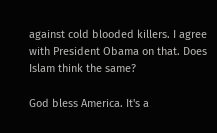against cold blooded killers. I agree with President Obama on that. Does Islam think the same?

God bless America. It's a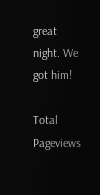great night. We got him!

Total Pageviews